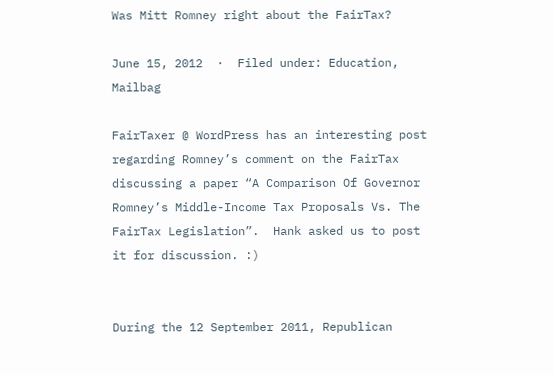Was Mitt Romney right about the FairTax?

June 15, 2012  ·  Filed under: Education, Mailbag

FairTaxer @ WordPress has an interesting post regarding Romney’s comment on the FairTax discussing a paper “A Comparison Of Governor Romney’s Middle-Income Tax Proposals Vs. The FairTax Legislation”.  Hank asked us to post it for discussion. :)


During the 12 September 2011, Republican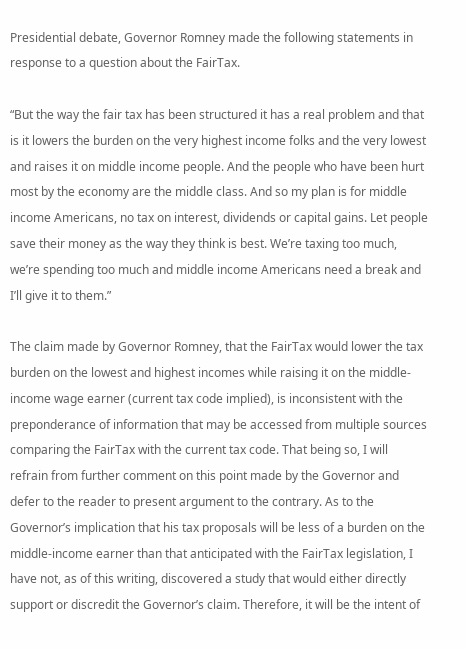Presidential debate, Governor Romney made the following statements in response to a question about the FairTax.

“But the way the fair tax has been structured it has a real problem and that is it lowers the burden on the very highest income folks and the very lowest and raises it on middle income people. And the people who have been hurt most by the economy are the middle class. And so my plan is for middle income Americans, no tax on interest, dividends or capital gains. Let people save their money as the way they think is best. We’re taxing too much, we’re spending too much and middle income Americans need a break and I’ll give it to them.”

The claim made by Governor Romney, that the FairTax would lower the tax burden on the lowest and highest incomes while raising it on the middle-income wage earner (current tax code implied), is inconsistent with the preponderance of information that may be accessed from multiple sources comparing the FairTax with the current tax code. That being so, I will refrain from further comment on this point made by the Governor and defer to the reader to present argument to the contrary. As to the Governor’s implication that his tax proposals will be less of a burden on the middle-income earner than that anticipated with the FairTax legislation, I have not, as of this writing, discovered a study that would either directly support or discredit the Governor’s claim. Therefore, it will be the intent of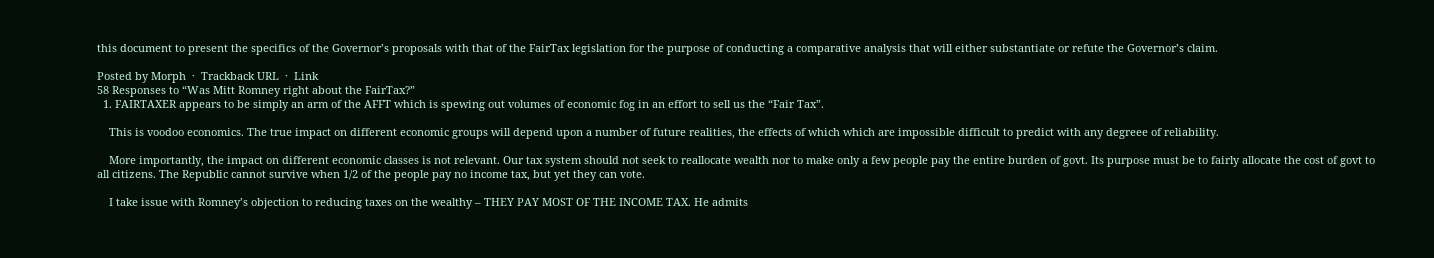this document to present the specifics of the Governor’s proposals with that of the FairTax legislation for the purpose of conducting a comparative analysis that will either substantiate or refute the Governor’s claim.

Posted by Morph  ·  Trackback URL  ·  Link
58 Responses to “Was Mitt Romney right about the FairTax?”
  1. FAIRTAXER appears to be simply an arm of the AFFT which is spewing out volumes of economic fog in an effort to sell us the “Fair Tax”.

    This is voodoo economics. The true impact on different economic groups will depend upon a number of future realities, the effects of which which are impossible difficult to predict with any degreee of reliability.

    More importantly, the impact on different economic classes is not relevant. Our tax system should not seek to reallocate wealth nor to make only a few people pay the entire burden of govt. Its purpose must be to fairly allocate the cost of govt to all citizens. The Republic cannot survive when 1/2 of the people pay no income tax, but yet they can vote.

    I take issue with Romney’s objection to reducing taxes on the wealthy – THEY PAY MOST OF THE INCOME TAX. He admits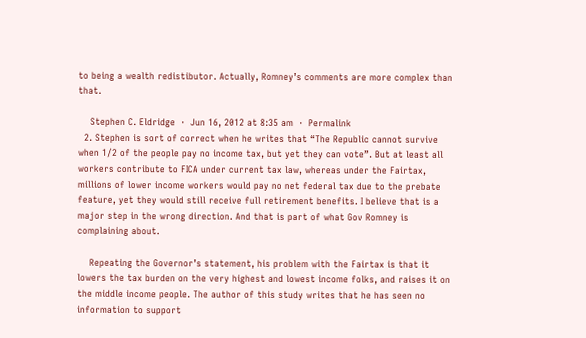to being a wealth redistibutor. Actually, Romney’s comments are more complex than that.

    Stephen C. Eldridge  ·  Jun 16, 2012 at 8:35 am  ·  Permalink
  2. Stephen is sort of correct when he writes that “The Republic cannot survive when 1/2 of the people pay no income tax, but yet they can vote”. But at least all workers contribute to FICA under current tax law, whereas under the Fairtax, millions of lower income workers would pay no net federal tax due to the prebate feature, yet they would still receive full retirement benefits. I believe that is a major step in the wrong direction. And that is part of what Gov Romney is complaining about.

    Repeating the Governor’s statement, his problem with the Fairtax is that it lowers the tax burden on the very highest and lowest income folks, and raises it on the middle income people. The author of this study writes that he has seen no information to support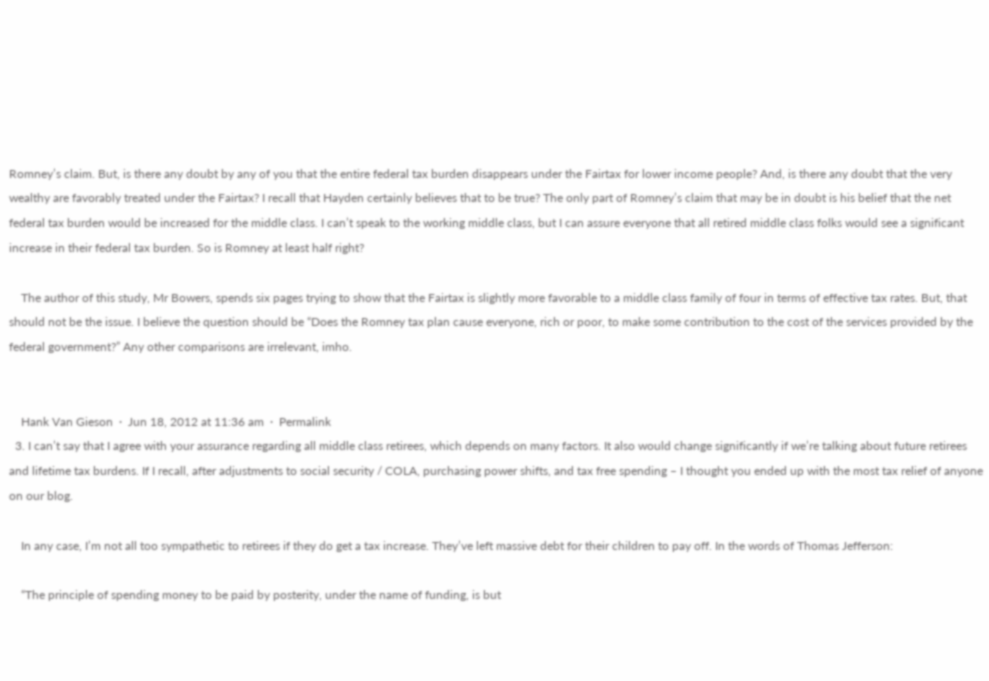Romney’s claim. But, is there any doubt by any of you that the entire federal tax burden disappears under the Fairtax for lower income people? And, is there any doubt that the very wealthy are favorably treated under the Fairtax? I recall that Hayden certainly believes that to be true? The only part of Romney’s claim that may be in doubt is his belief that the net federal tax burden would be increased for the middle class. I can’t speak to the working middle class, but I can assure everyone that all retired middle class folks would see a significant increase in their federal tax burden. So is Romney at least half right?

    The author of this study, Mr Bowers, spends six pages trying to show that the Fairtax is slightly more favorable to a middle class family of four in terms of effective tax rates. But, that should not be the issue. I believe the question should be “Does the Romney tax plan cause everyone, rich or poor, to make some contribution to the cost of the services provided by the federal government?” Any other comparisons are irrelevant, imho.


    Hank Van Gieson  ·  Jun 18, 2012 at 11:36 am  ·  Permalink
  3. I can’t say that I agree with your assurance regarding all middle class retirees, which depends on many factors. It also would change significantly if we’re talking about future retirees and lifetime tax burdens. If I recall, after adjustments to social security / COLA, purchasing power shifts, and tax free spending – I thought you ended up with the most tax relief of anyone on our blog.

    In any case, I’m not all too sympathetic to retirees if they do get a tax increase. They’ve left massive debt for their children to pay off. In the words of Thomas Jefferson:

    “The principle of spending money to be paid by posterity, under the name of funding, is but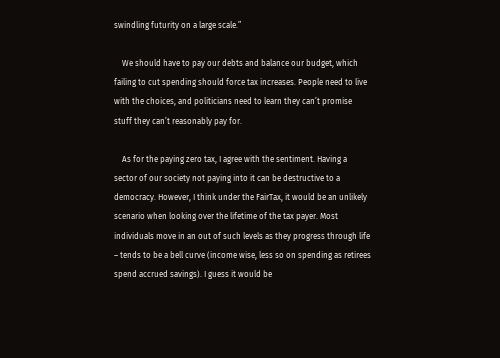swindling futurity on a large scale.”

    We should have to pay our debts and balance our budget, which failing to cut spending should force tax increases. People need to live with the choices, and politicians need to learn they can’t promise stuff they can’t reasonably pay for.

    As for the paying zero tax, I agree with the sentiment. Having a sector of our society not paying into it can be destructive to a democracy. However, I think under the FairTax, it would be an unlikely scenario when looking over the lifetime of the tax payer. Most individuals move in an out of such levels as they progress through life – tends to be a bell curve (income wise, less so on spending as retirees spend accrued savings). I guess it would be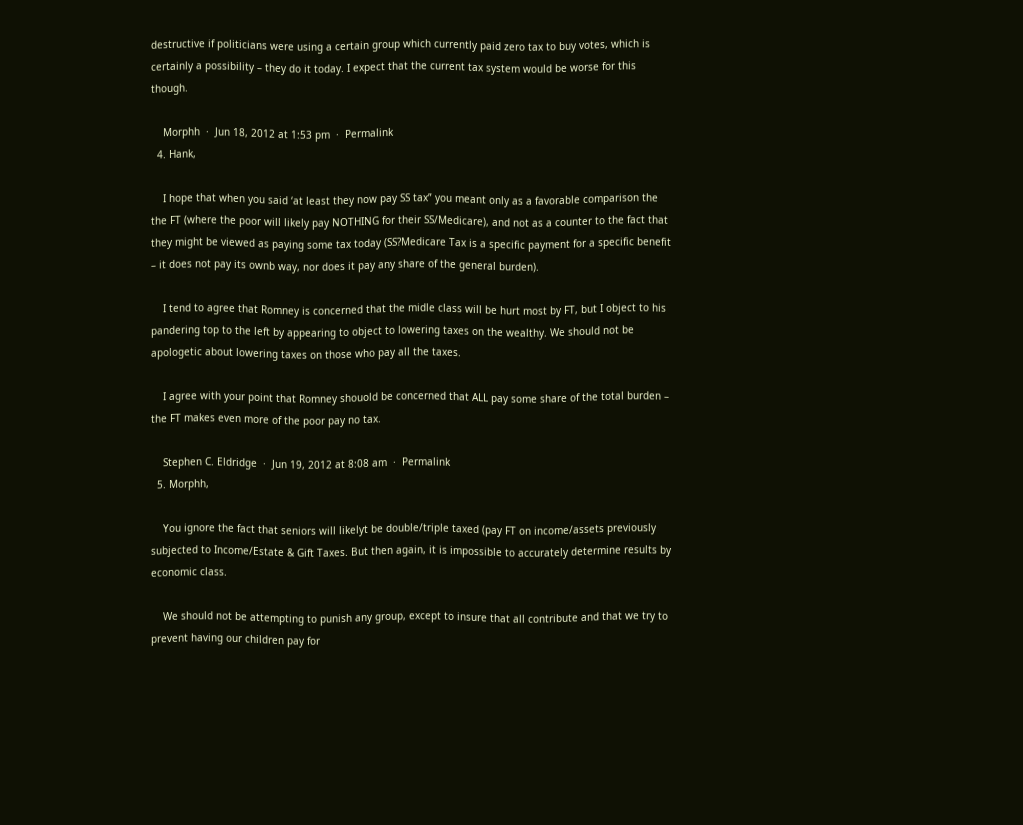destructive if politicians were using a certain group which currently paid zero tax to buy votes, which is certainly a possibility – they do it today. I expect that the current tax system would be worse for this though.

    Morphh  ·  Jun 18, 2012 at 1:53 pm  ·  Permalink
  4. Hank,

    I hope that when you said ‘at least they now pay SS tax” you meant only as a favorable comparison the the FT (where the poor will likely pay NOTHING for their SS/Medicare), and not as a counter to the fact that they might be viewed as paying some tax today (SS?Medicare Tax is a specific payment for a specific benefit – it does not pay its ownb way, nor does it pay any share of the general burden).

    I tend to agree that Romney is concerned that the midle class will be hurt most by FT, but I object to his pandering top to the left by appearing to object to lowering taxes on the wealthy. We should not be apologetic about lowering taxes on those who pay all the taxes.

    I agree with your point that Romney shouold be concerned that ALL pay some share of the total burden – the FT makes even more of the poor pay no tax.

    Stephen C. Eldridge  ·  Jun 19, 2012 at 8:08 am  ·  Permalink
  5. Morphh,

    You ignore the fact that seniors will likelyt be double/triple taxed (pay FT on income/assets previously subjected to Income/Estate & Gift Taxes. But then again, it is impossible to accurately determine results by economic class.

    We should not be attempting to punish any group, except to insure that all contribute and that we try to prevent having our children pay for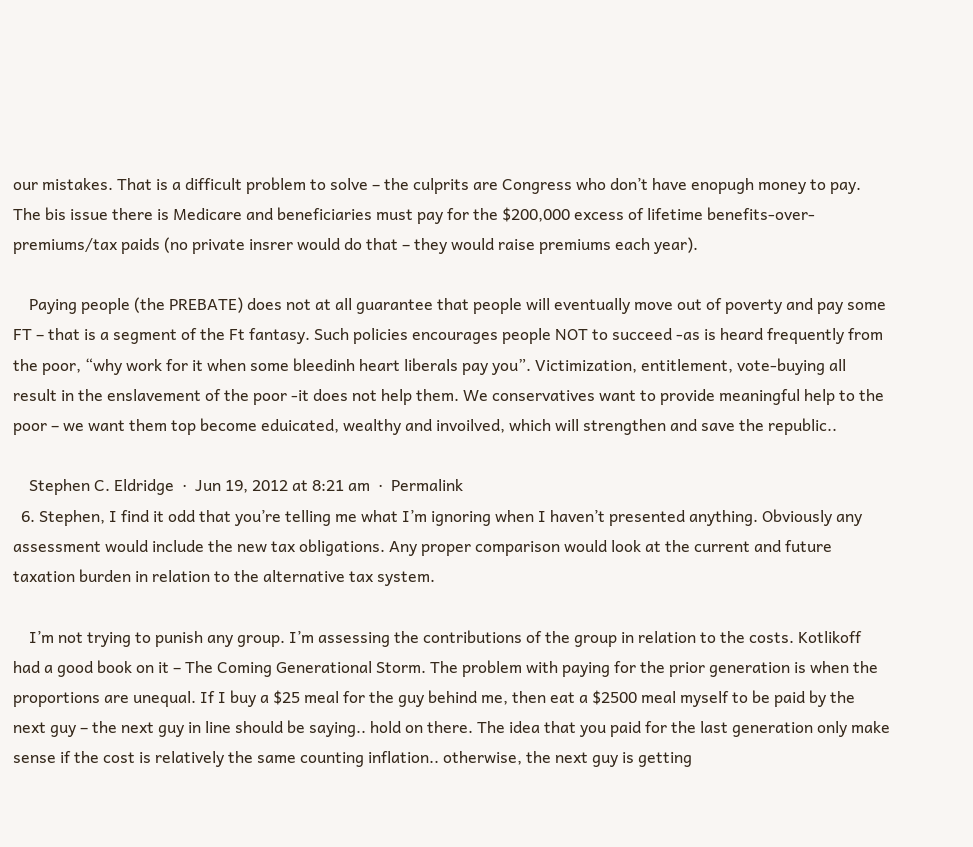our mistakes. That is a difficult problem to solve – the culprits are Congress who don’t have enopugh money to pay. The bis issue there is Medicare and beneficiaries must pay for the $200,000 excess of lifetime benefits-over-premiums/tax paids (no private insrer would do that – they would raise premiums each year).

    Paying people (the PREBATE) does not at all guarantee that people will eventually move out of poverty and pay some FT – that is a segment of the Ft fantasy. Such policies encourages people NOT to succeed -as is heard frequently from the poor, “why work for it when some bleedinh heart liberals pay you”. Victimization, entitlement, vote-buying all result in the enslavement of the poor -it does not help them. We conservatives want to provide meaningful help to the poor – we want them top become eduicated, wealthy and invoilved, which will strengthen and save the republic..

    Stephen C. Eldridge  ·  Jun 19, 2012 at 8:21 am  ·  Permalink
  6. Stephen, I find it odd that you’re telling me what I’m ignoring when I haven’t presented anything. Obviously any assessment would include the new tax obligations. Any proper comparison would look at the current and future taxation burden in relation to the alternative tax system.

    I’m not trying to punish any group. I’m assessing the contributions of the group in relation to the costs. Kotlikoff had a good book on it – The Coming Generational Storm. The problem with paying for the prior generation is when the proportions are unequal. If I buy a $25 meal for the guy behind me, then eat a $2500 meal myself to be paid by the next guy – the next guy in line should be saying.. hold on there. The idea that you paid for the last generation only make sense if the cost is relatively the same counting inflation.. otherwise, the next guy is getting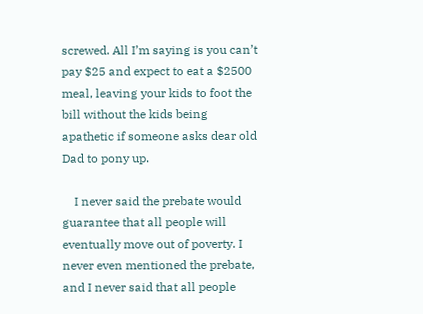screwed. All I’m saying is you can’t pay $25 and expect to eat a $2500 meal, leaving your kids to foot the bill without the kids being apathetic if someone asks dear old Dad to pony up.

    I never said the prebate would guarantee that all people will eventually move out of poverty. I never even mentioned the prebate, and I never said that all people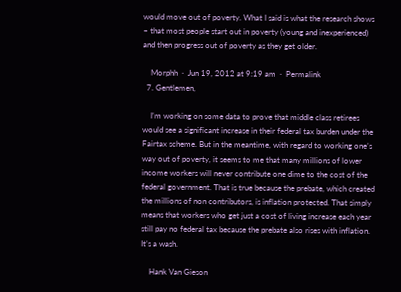would move out of poverty. What I said is what the research shows – that most people start out in poverty (young and inexperienced) and then progress out of poverty as they get older.

    Morphh  ·  Jun 19, 2012 at 9:19 am  ·  Permalink
  7. Gentlemen,

    I’m working on some data to prove that middle class retirees would see a significant increase in their federal tax burden under the Fairtax scheme. But in the meantime, with regard to working one’s way out of poverty, it seems to me that many millions of lower income workers will never contribute one dime to the cost of the federal government. That is true because the prebate, which created the millions of non contributors, is inflation protected. That simply means that workers who get just a cost of living increase each year still pay no federal tax because the prebate also rises with inflation. It’s a wash.

    Hank Van Gieson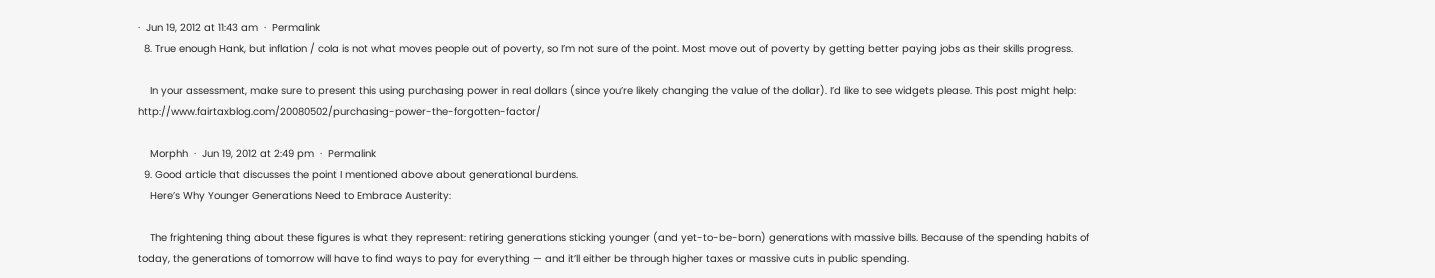·  Jun 19, 2012 at 11:43 am  ·  Permalink
  8. True enough Hank, but inflation / cola is not what moves people out of poverty, so I’m not sure of the point. Most move out of poverty by getting better paying jobs as their skills progress.

    In your assessment, make sure to present this using purchasing power in real dollars (since you’re likely changing the value of the dollar). I’d like to see widgets please. This post might help: http://www.fairtaxblog.com/20080502/purchasing-power-the-forgotten-factor/

    Morphh  ·  Jun 19, 2012 at 2:49 pm  ·  Permalink
  9. Good article that discusses the point I mentioned above about generational burdens.
    Here’s Why Younger Generations Need to Embrace Austerity:

    The frightening thing about these figures is what they represent: retiring generations sticking younger (and yet-to-be-born) generations with massive bills. Because of the spending habits of today, the generations of tomorrow will have to find ways to pay for everything — and it’ll either be through higher taxes or massive cuts in public spending.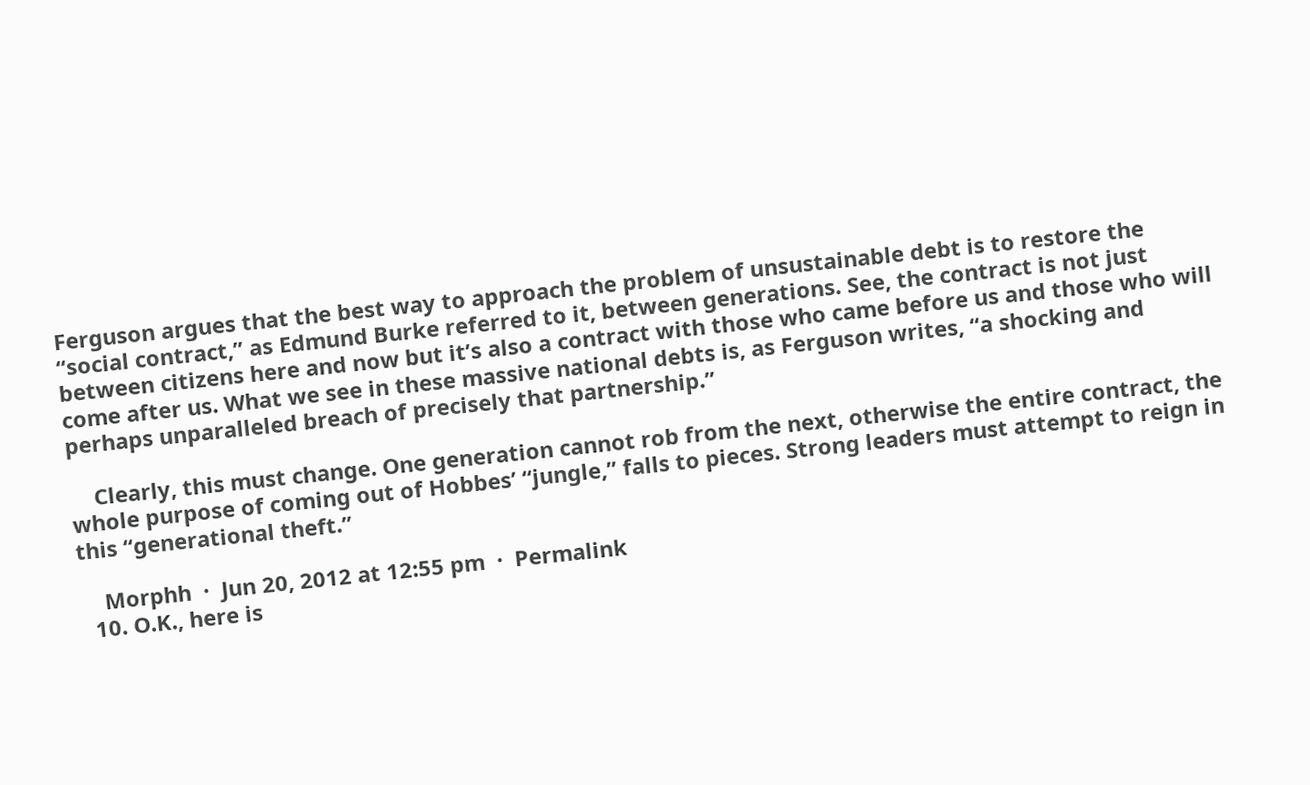Ferguson argues that the best way to approach the problem of unsustainable debt is to restore the “social contract,” as Edmund Burke referred to it, between generations. See, the contract is not just between citizens here and now but it’s also a contract with those who came before us and those who will come after us. What we see in these massive national debts is, as Ferguson writes, “a shocking and perhaps unparalleled breach of precisely that partnership.”

    Clearly, this must change. One generation cannot rob from the next, otherwise the entire contract, the whole purpose of coming out of Hobbes’ “jungle,” falls to pieces. Strong leaders must attempt to reign in this “generational theft.”

    Morphh  ·  Jun 20, 2012 at 12:55 pm  ·  Permalink
  10. O.K., here is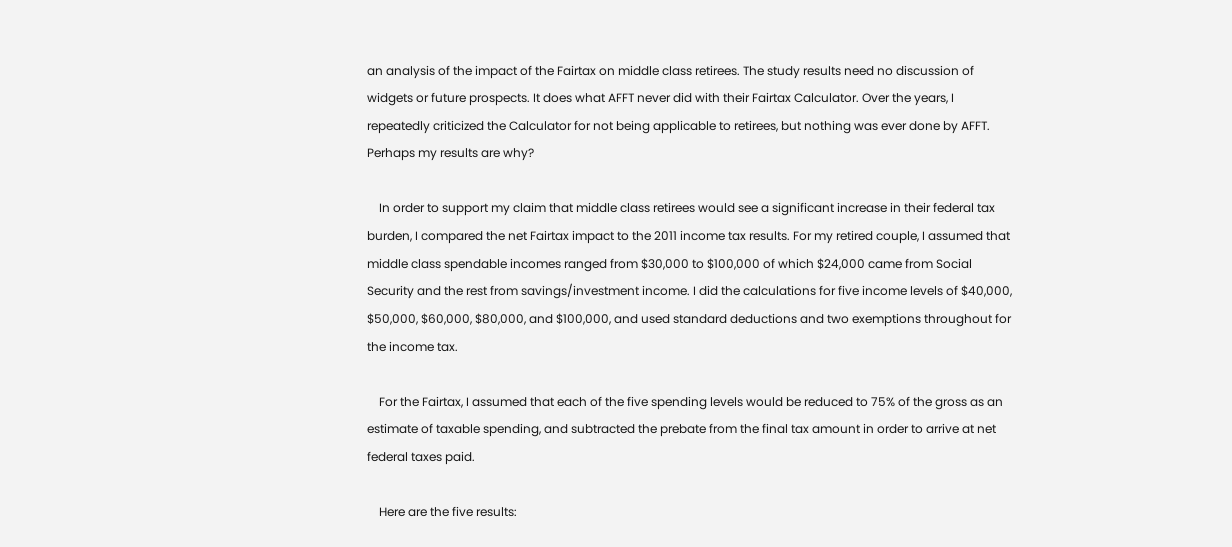an analysis of the impact of the Fairtax on middle class retirees. The study results need no discussion of widgets or future prospects. It does what AFFT never did with their Fairtax Calculator. Over the years, I repeatedly criticized the Calculator for not being applicable to retirees, but nothing was ever done by AFFT. Perhaps my results are why?

    In order to support my claim that middle class retirees would see a significant increase in their federal tax burden, I compared the net Fairtax impact to the 2011 income tax results. For my retired couple, I assumed that middle class spendable incomes ranged from $30,000 to $100,000 of which $24,000 came from Social Security and the rest from savings/investment income. I did the calculations for five income levels of $40,000, $50,000, $60,000, $80,000, and $100,000, and used standard deductions and two exemptions throughout for the income tax.

    For the Fairtax, I assumed that each of the five spending levels would be reduced to 75% of the gross as an estimate of taxable spending, and subtracted the prebate from the final tax amount in order to arrive at net federal taxes paid.

    Here are the five results: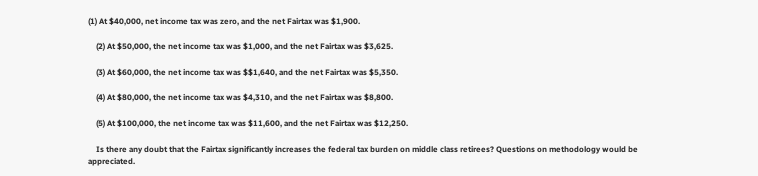(1) At $40,000, net income tax was zero, and the net Fairtax was $1,900.

    (2) At $50,000, the net income tax was $1,000, and the net Fairtax was $3,625.

    (3) At $60,000, the net income tax was $$1,640, and the net Fairtax was $5,350.

    (4) At $80,000, the net income tax was $4,310, and the net Fairtax was $8,800.

    (5) At $100,000, the net income tax was $11,600, and the net Fairtax was $12,250.

    Is there any doubt that the Fairtax significantly increases the federal tax burden on middle class retirees? Questions on methodology would be appreciated.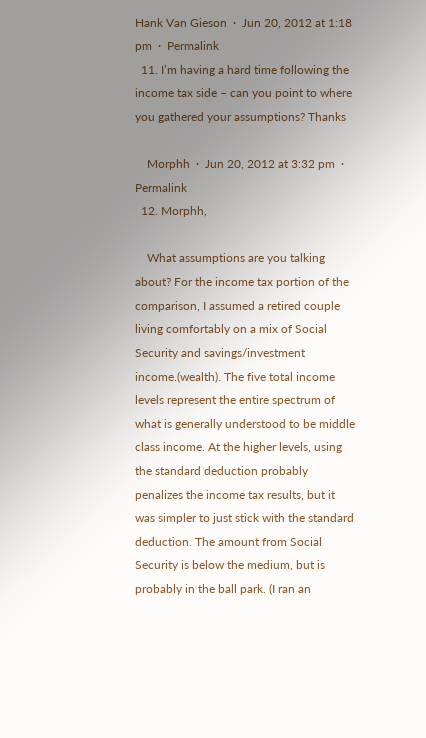Hank Van Gieson  ·  Jun 20, 2012 at 1:18 pm  ·  Permalink
  11. I’m having a hard time following the income tax side – can you point to where you gathered your assumptions? Thanks

    Morphh  ·  Jun 20, 2012 at 3:32 pm  ·  Permalink
  12. Morphh,

    What assumptions are you talking about? For the income tax portion of the comparison, I assumed a retired couple living comfortably on a mix of Social Security and savings/investment income.(wealth). The five total income levels represent the entire spectrum of what is generally understood to be middle class income. At the higher levels, using the standard deduction probably penalizes the income tax results, but it was simpler to just stick with the standard deduction. The amount from Social Security is below the medium, but is probably in the ball park. (I ran an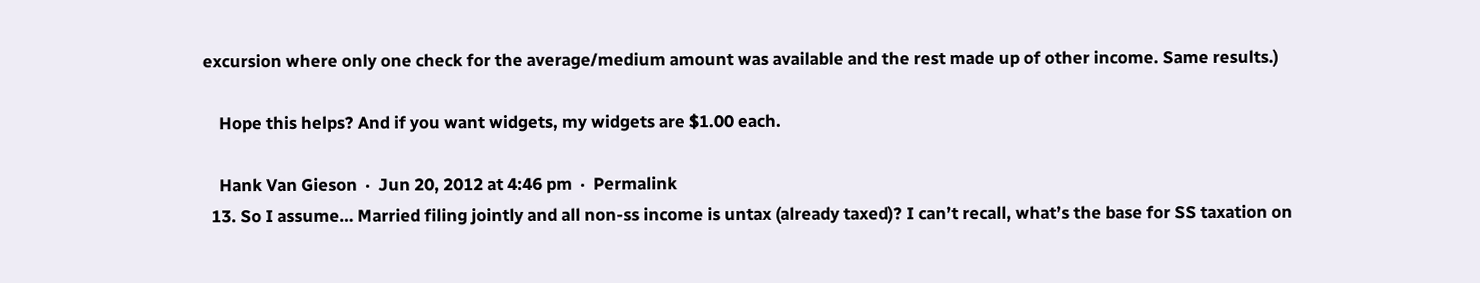excursion where only one check for the average/medium amount was available and the rest made up of other income. Same results.)

    Hope this helps? And if you want widgets, my widgets are $1.00 each.

    Hank Van Gieson  ·  Jun 20, 2012 at 4:46 pm  ·  Permalink
  13. So I assume… Married filing jointly and all non-ss income is untax (already taxed)? I can’t recall, what’s the base for SS taxation on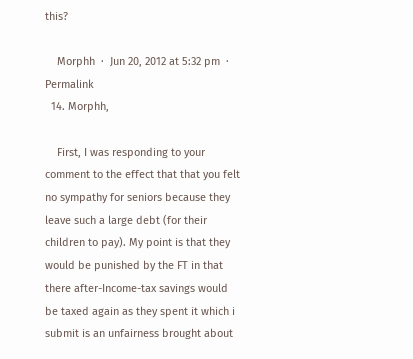this?

    Morphh  ·  Jun 20, 2012 at 5:32 pm  ·  Permalink
  14. Morphh,

    First, I was responding to your comment to the effect that that you felt no sympathy for seniors because they leave such a large debt (for their children to pay). My point is that they would be punished by the FT in that there after-Income-tax savings would be taxed again as they spent it which i submit is an unfairness brought about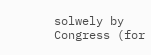solwely by Congress (for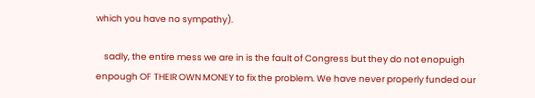which you have no sympathy).

    sadly, the entire mess we are in is the fault of Congress but they do not enopuigh enpough OF THEIR OWN MONEY to fix the problem. We have never properly funded our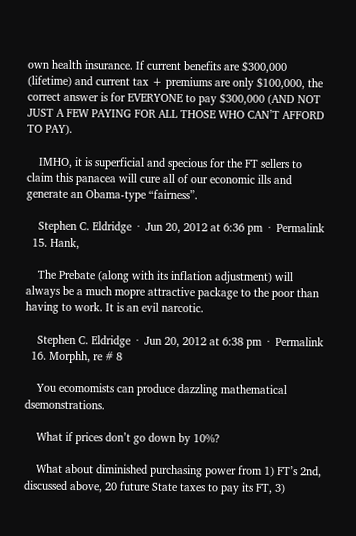own health insurance. If current benefits are $300,000 (lifetime) and current tax + premiums are only $100,000, the correct answer is for EVERYONE to pay $300,000 (AND NOT JUST A FEW PAYING FOR ALL THOSE WHO CAN’T AFFORD TO PAY).

    IMHO, it is superficial and specious for the FT sellers to claim this panacea will cure all of our economic ills and generate an Obama-type “fairness”.

    Stephen C. Eldridge  ·  Jun 20, 2012 at 6:36 pm  ·  Permalink
  15. Hank,

    The Prebate (along with its inflation adjustment) will always be a much mopre attractive package to the poor than having to work. It is an evil narcotic.

    Stephen C. Eldridge  ·  Jun 20, 2012 at 6:38 pm  ·  Permalink
  16. Morphh, re # 8

    You ecomomists can produce dazzling mathematical dsemonstrations.

    What if prices don’t go down by 10%?

    What about diminished purchasing power from 1) FT’s 2nd, discussed above, 20 future State taxes to pay its FT, 3)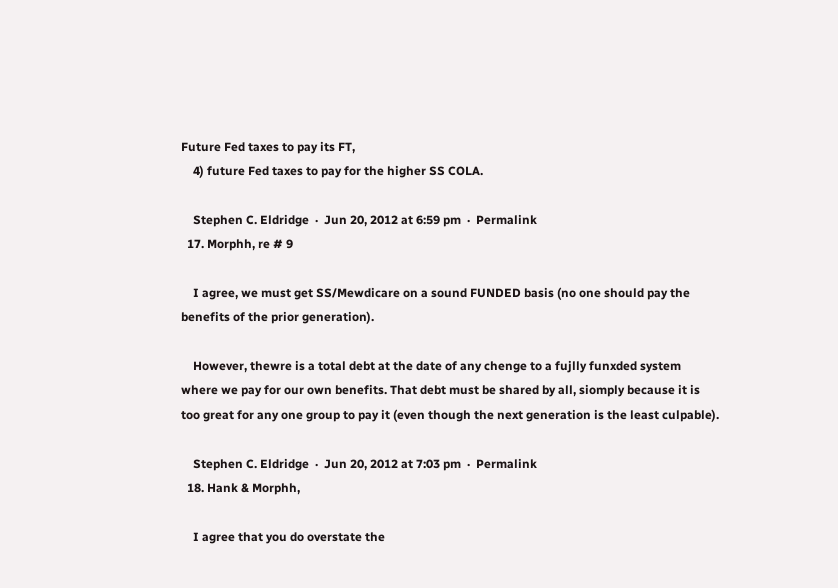Future Fed taxes to pay its FT,
    4) future Fed taxes to pay for the higher SS COLA.

    Stephen C. Eldridge  ·  Jun 20, 2012 at 6:59 pm  ·  Permalink
  17. Morphh, re # 9

    I agree, we must get SS/Mewdicare on a sound FUNDED basis (no one should pay the benefits of the prior generation).

    However, thewre is a total debt at the date of any chenge to a fujlly funxded system where we pay for our own benefits. That debt must be shared by all, siomply because it is too great for any one group to pay it (even though the next generation is the least culpable).

    Stephen C. Eldridge  ·  Jun 20, 2012 at 7:03 pm  ·  Permalink
  18. Hank & Morphh,

    I agree that you do overstate the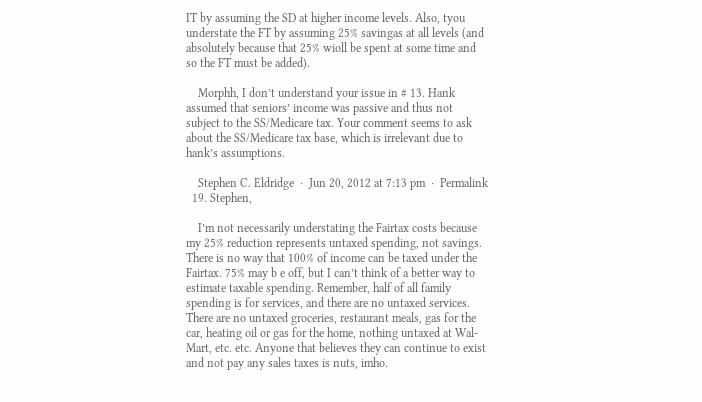IT by assuming the SD at higher income levels. Also, tyou understate the FT by assuming 25% savingas at all levels (and absolutely because that 25% wioll be spent at some time and so the FT must be added).

    Morphh, I don’t understand your issue in # 13. Hank assumed that seniors’ income was passive and thus not subject to the SS/Medicare tax. Your comment seems to ask about the SS/Medicare tax base, which is irrelevant due to hank’s assumptions.

    Stephen C. Eldridge  ·  Jun 20, 2012 at 7:13 pm  ·  Permalink
  19. Stephen,

    I’m not necessarily understating the Fairtax costs because my 25% reduction represents untaxed spending, not savings. There is no way that 100% of income can be taxed under the Fairtax. 75% may b e off, but I can’t think of a better way to estimate taxable spending. Remember, half of all family spending is for services, and there are no untaxed services. There are no untaxed groceries, restaurant meals, gas for the car, heating oil or gas for the home, nothing untaxed at Wal-Mart, etc. etc. Anyone that believes they can continue to exist and not pay any sales taxes is nuts, imho.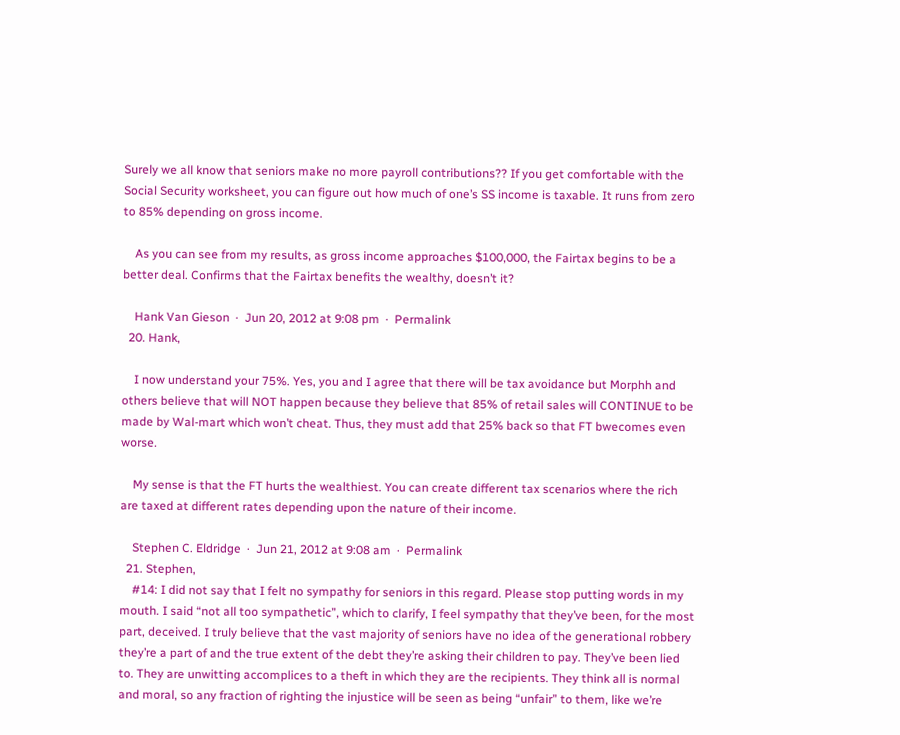Surely we all know that seniors make no more payroll contributions?? If you get comfortable with the Social Security worksheet, you can figure out how much of one’s SS income is taxable. It runs from zero to 85% depending on gross income.

    As you can see from my results, as gross income approaches $100,000, the Fairtax begins to be a better deal. Confirms that the Fairtax benefits the wealthy, doesn’t it?

    Hank Van Gieson  ·  Jun 20, 2012 at 9:08 pm  ·  Permalink
  20. Hank,

    I now understand your 75%. Yes, you and I agree that there will be tax avoidance but Morphh and others believe that will NOT happen because they believe that 85% of retail sales will CONTINUE to be made by Wal-mart which won’t cheat. Thus, they must add that 25% back so that FT bwecomes even worse.

    My sense is that the FT hurts the wealthiest. You can create different tax scenarios where the rich are taxed at different rates depending upon the nature of their income.

    Stephen C. Eldridge  ·  Jun 21, 2012 at 9:08 am  ·  Permalink
  21. Stephen,
    #14: I did not say that I felt no sympathy for seniors in this regard. Please stop putting words in my mouth. I said “not all too sympathetic”, which to clarify, I feel sympathy that they’ve been, for the most part, deceived. I truly believe that the vast majority of seniors have no idea of the generational robbery they’re a part of and the true extent of the debt they’re asking their children to pay. They’ve been lied to. They are unwitting accomplices to a theft in which they are the recipients. They think all is normal and moral, so any fraction of righting the injustice will be seen as being “unfair” to them, like we’re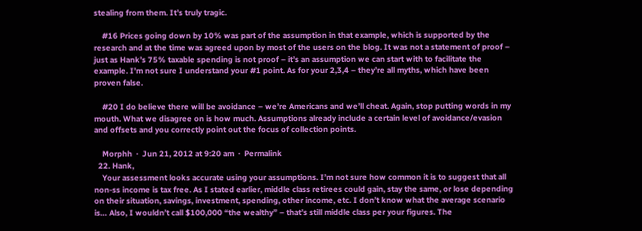stealing from them. It’s truly tragic.

    #16 Prices going down by 10% was part of the assumption in that example, which is supported by the research and at the time was agreed upon by most of the users on the blog. It was not a statement of proof – just as Hank’s 75% taxable spending is not proof – it’s an assumption we can start with to facilitate the example. I’m not sure I understand your #1 point. As for your 2,3,4 – they’re all myths, which have been proven false.

    #20 I do believe there will be avoidance – we’re Americans and we’ll cheat. Again, stop putting words in my mouth. What we disagree on is how much. Assumptions already include a certain level of avoidance/evasion and offsets and you correctly point out the focus of collection points.

    Morphh  ·  Jun 21, 2012 at 9:20 am  ·  Permalink
  22. Hank,
    Your assessment looks accurate using your assumptions. I’m not sure how common it is to suggest that all non-ss income is tax free. As I stated earlier, middle class retirees could gain, stay the same, or lose depending on their situation, savings, investment, spending, other income, etc. I don’t know what the average scenario is… Also, I wouldn’t call $100,000 “the wealthy” – that’s still middle class per your figures. The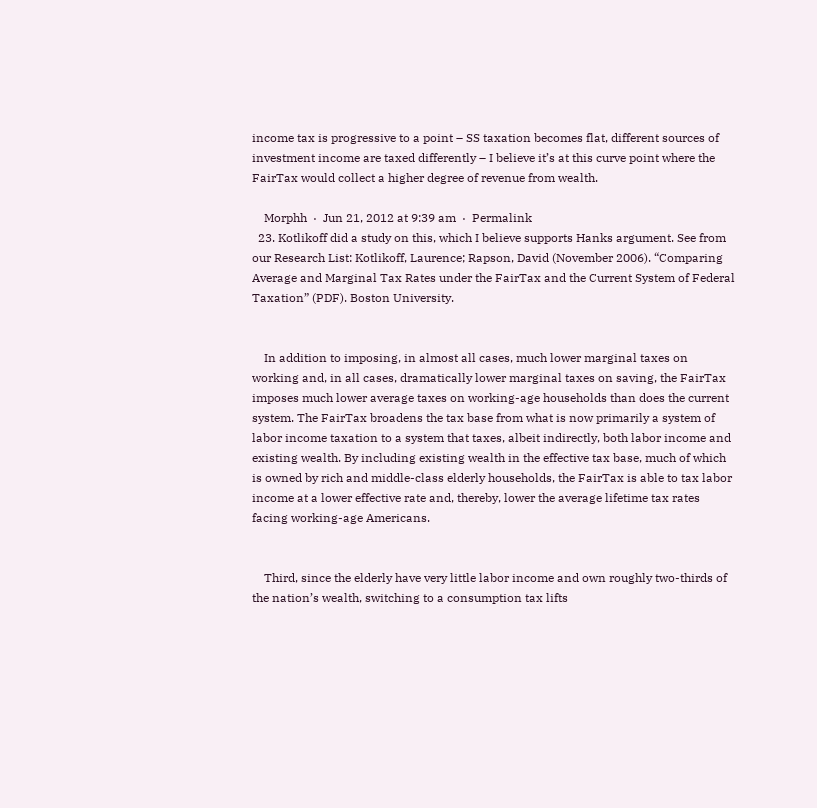income tax is progressive to a point – SS taxation becomes flat, different sources of investment income are taxed differently – I believe it’s at this curve point where the FairTax would collect a higher degree of revenue from wealth.

    Morphh  ·  Jun 21, 2012 at 9:39 am  ·  Permalink
  23. Kotlikoff did a study on this, which I believe supports Hanks argument. See from our Research List: Kotlikoff, Laurence; Rapson, David (November 2006). “Comparing Average and Marginal Tax Rates under the FairTax and the Current System of Federal Taxation” (PDF). Boston University.


    In addition to imposing, in almost all cases, much lower marginal taxes on working and, in all cases, dramatically lower marginal taxes on saving, the FairTax imposes much lower average taxes on working-age households than does the current system. The FairTax broadens the tax base from what is now primarily a system of labor income taxation to a system that taxes, albeit indirectly, both labor income and existing wealth. By including existing wealth in the effective tax base, much of which is owned by rich and middle-class elderly households, the FairTax is able to tax labor income at a lower effective rate and, thereby, lower the average lifetime tax rates facing working-age Americans.


    Third, since the elderly have very little labor income and own roughly two-thirds of the nation’s wealth, switching to a consumption tax lifts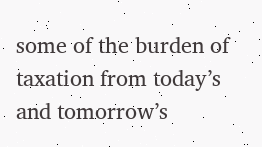some of the burden of taxation from today’s and tomorrow’s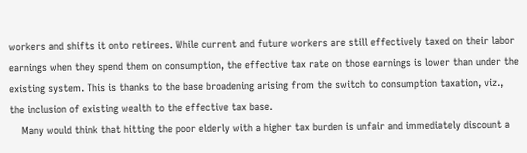workers and shifts it onto retirees. While current and future workers are still effectively taxed on their labor earnings when they spend them on consumption, the effective tax rate on those earnings is lower than under the existing system. This is thanks to the base broadening arising from the switch to consumption taxation, viz., the inclusion of existing wealth to the effective tax base.
    Many would think that hitting the poor elderly with a higher tax burden is unfair and immediately discount a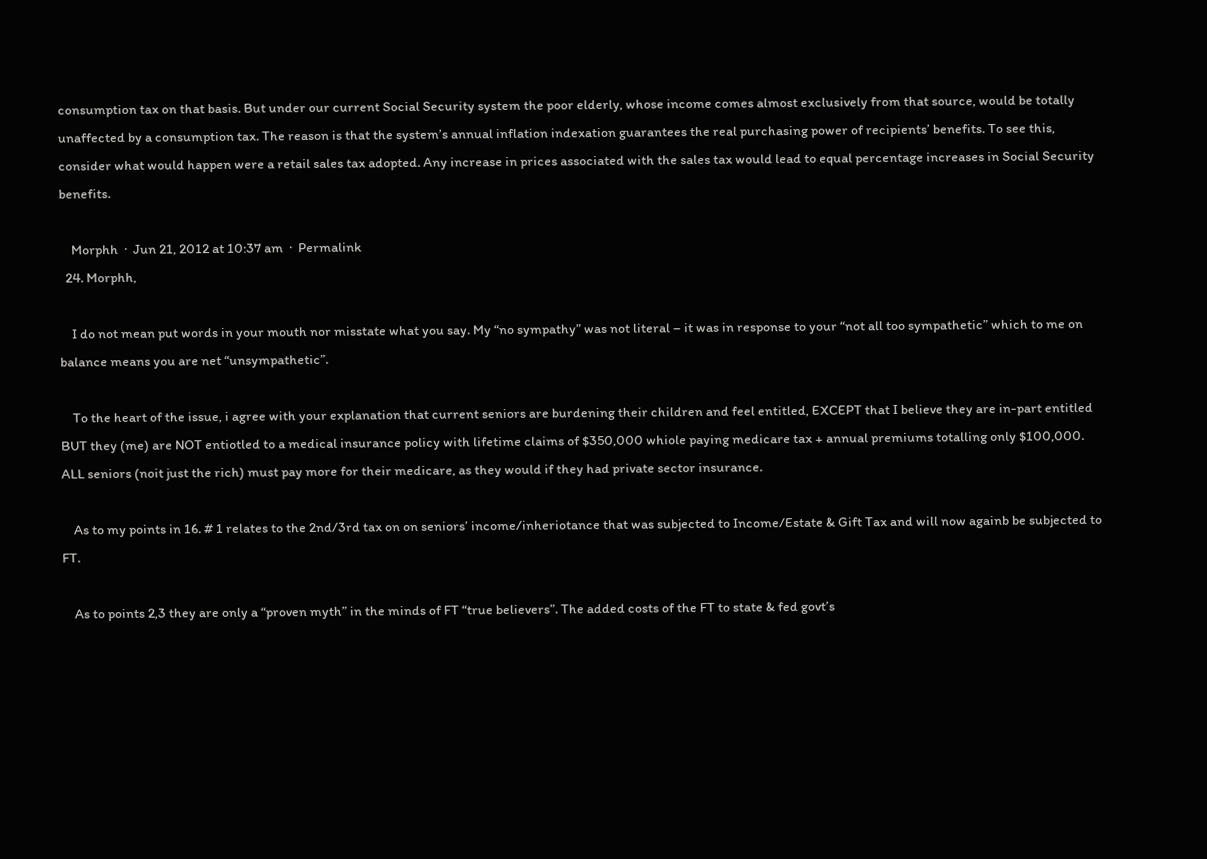consumption tax on that basis. But under our current Social Security system the poor elderly, whose income comes almost exclusively from that source, would be totally unaffected by a consumption tax. The reason is that the system’s annual inflation indexation guarantees the real purchasing power of recipients’ benefits. To see this, consider what would happen were a retail sales tax adopted. Any increase in prices associated with the sales tax would lead to equal percentage increases in Social Security benefits.

    Morphh  ·  Jun 21, 2012 at 10:37 am  ·  Permalink
  24. Morphh,

    I do not mean put words in your mouth nor misstate what you say. My “no sympathy” was not literal – it was in response to your “not all too sympathetic” which to me on balance means you are net “unsympathetic”.

    To the heart of the issue, i agree with your explanation that current seniors are burdening their children and feel entitled, EXCEPT that I believe they are in-part entitled BUT they (me) are NOT entiotled to a medical insurance policy with lifetime claims of $350,000 whiole paying medicare tax + annual premiums totalling only $100,000. ALL seniors (noit just the rich) must pay more for their medicare, as they would if they had private sector insurance.

    As to my points in 16. # 1 relates to the 2nd/3rd tax on on seniors’ income/inheriotance that was subjected to Income/Estate & Gift Tax and will now againb be subjected to FT.

    As to points 2,3 they are only a “proven myth” in the minds of FT “true believers”. The added costs of the FT to state & fed govt’s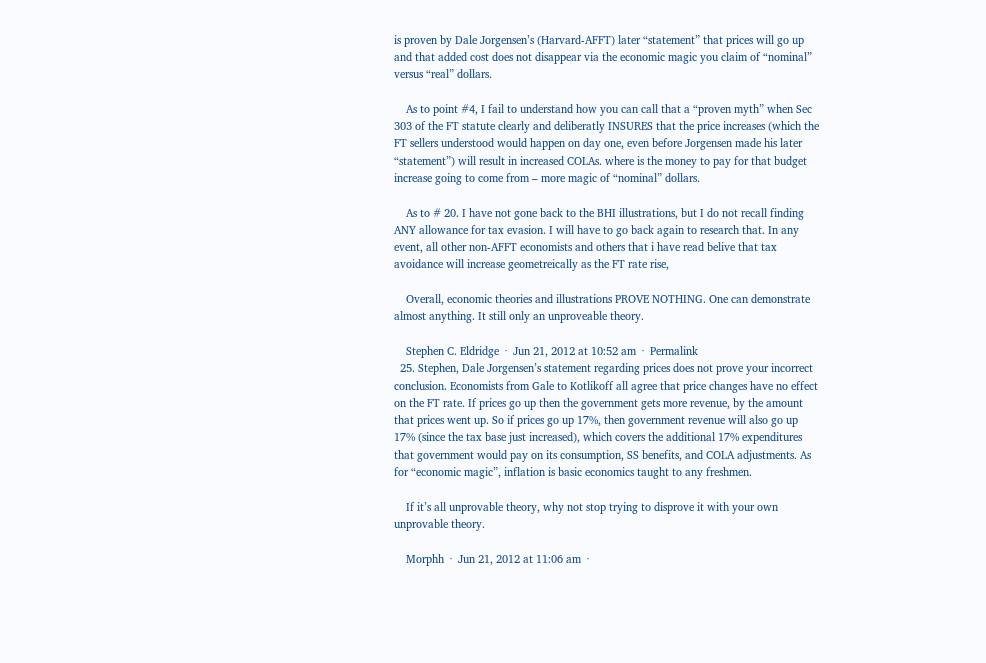is proven by Dale Jorgensen’s (Harvard-AFFT) later “statement” that prices will go up and that added cost does not disappear via the economic magic you claim of “nominal” versus “real” dollars.

    As to point #4, I fail to understand how you can call that a “proven myth” when Sec 303 of the FT statute clearly and deliberatly INSURES that the price increases (which the FT sellers understood would happen on day one, even before Jorgensen made his later “statement”) will result in increased COLAs. where is the money to pay for that budget increase going to come from – more magic of “nominal” dollars.

    As to # 20. I have not gone back to the BHI illustrations, but I do not recall finding ANY allowance for tax evasion. I will have to go back again to research that. In any event, all other non-AFFT economists and others that i have read belive that tax avoidance will increase geometreically as the FT rate rise,

    Overall, economic theories and illustrations PROVE NOTHING. One can demonstrate almost anything. It still only an unproveable theory.

    Stephen C. Eldridge  ·  Jun 21, 2012 at 10:52 am  ·  Permalink
  25. Stephen, Dale Jorgensen’s statement regarding prices does not prove your incorrect conclusion. Economists from Gale to Kotlikoff all agree that price changes have no effect on the FT rate. If prices go up then the government gets more revenue, by the amount that prices went up. So if prices go up 17%, then government revenue will also go up 17% (since the tax base just increased), which covers the additional 17% expenditures that government would pay on its consumption, SS benefits, and COLA adjustments. As for “economic magic”, inflation is basic economics taught to any freshmen.

    If it’s all unprovable theory, why not stop trying to disprove it with your own unprovable theory.

    Morphh  ·  Jun 21, 2012 at 11:06 am  ·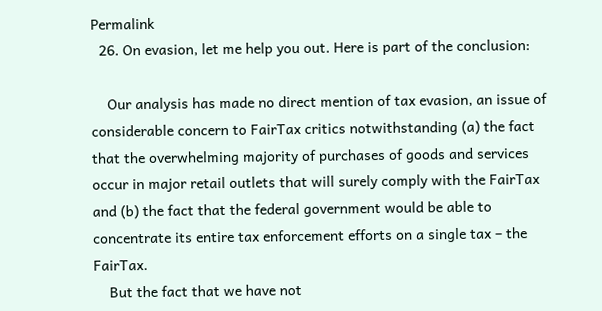Permalink
  26. On evasion, let me help you out. Here is part of the conclusion:

    Our analysis has made no direct mention of tax evasion, an issue of considerable concern to FairTax critics notwithstanding (a) the fact that the overwhelming majority of purchases of goods and services occur in major retail outlets that will surely comply with the FairTax and (b) the fact that the federal government would be able to concentrate its entire tax enforcement efforts on a single tax – the FairTax.
    But the fact that we have not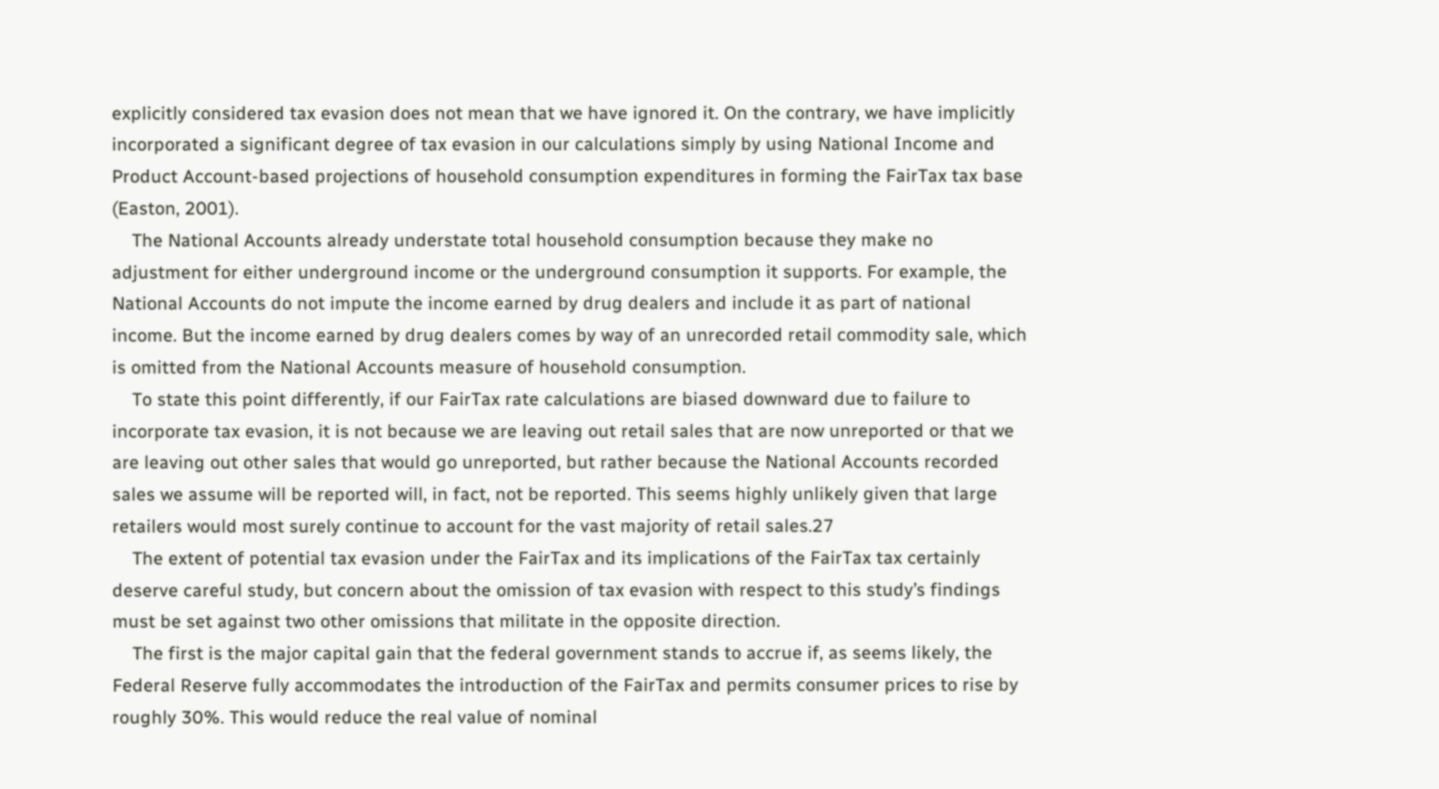explicitly considered tax evasion does not mean that we have ignored it. On the contrary, we have implicitly incorporated a significant degree of tax evasion in our calculations simply by using National Income and Product Account-based projections of household consumption expenditures in forming the FairTax tax base (Easton, 2001).
    The National Accounts already understate total household consumption because they make no adjustment for either underground income or the underground consumption it supports. For example, the National Accounts do not impute the income earned by drug dealers and include it as part of national income. But the income earned by drug dealers comes by way of an unrecorded retail commodity sale, which is omitted from the National Accounts measure of household consumption.
    To state this point differently, if our FairTax rate calculations are biased downward due to failure to incorporate tax evasion, it is not because we are leaving out retail sales that are now unreported or that we are leaving out other sales that would go unreported, but rather because the National Accounts recorded sales we assume will be reported will, in fact, not be reported. This seems highly unlikely given that large retailers would most surely continue to account for the vast majority of retail sales.27
    The extent of potential tax evasion under the FairTax and its implications of the FairTax tax certainly deserve careful study, but concern about the omission of tax evasion with respect to this study’s findings must be set against two other omissions that militate in the opposite direction.
    The first is the major capital gain that the federal government stands to accrue if, as seems likely, the Federal Reserve fully accommodates the introduction of the FairTax and permits consumer prices to rise by roughly 30%. This would reduce the real value of nominal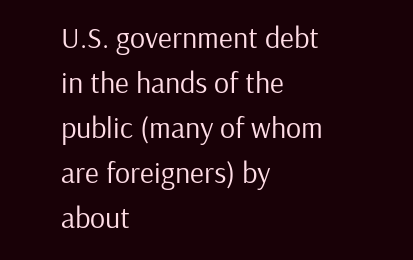U.S. government debt in the hands of the public (many of whom are foreigners) by about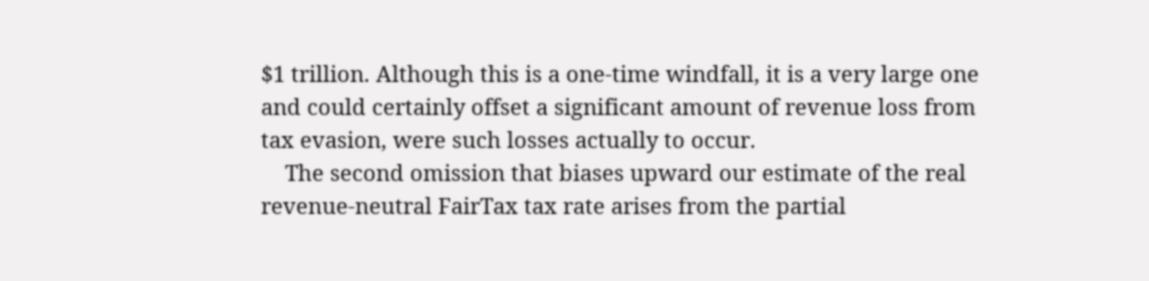$1 trillion. Although this is a one-time windfall, it is a very large one and could certainly offset a significant amount of revenue loss from tax evasion, were such losses actually to occur.
    The second omission that biases upward our estimate of the real revenue-neutral FairTax tax rate arises from the partial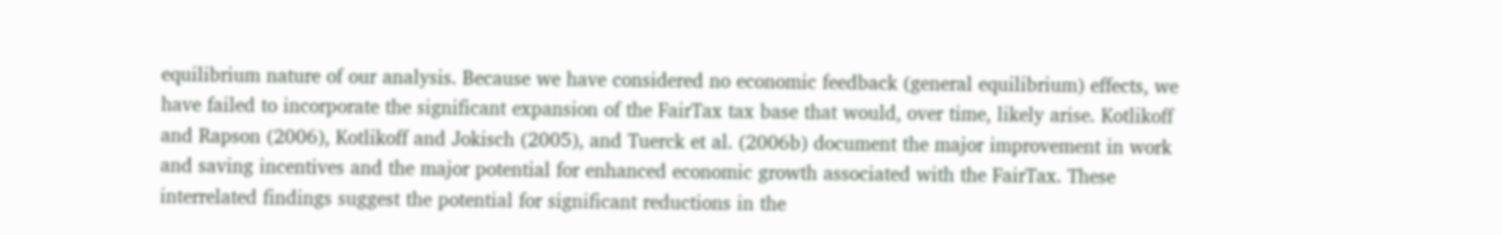equilibrium nature of our analysis. Because we have considered no economic feedback (general equilibrium) effects, we have failed to incorporate the significant expansion of the FairTax tax base that would, over time, likely arise. Kotlikoff and Rapson (2006), Kotlikoff and Jokisch (2005), and Tuerck et al. (2006b) document the major improvement in work and saving incentives and the major potential for enhanced economic growth associated with the FairTax. These interrelated findings suggest the potential for significant reductions in the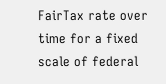FairTax rate over time for a fixed scale of federal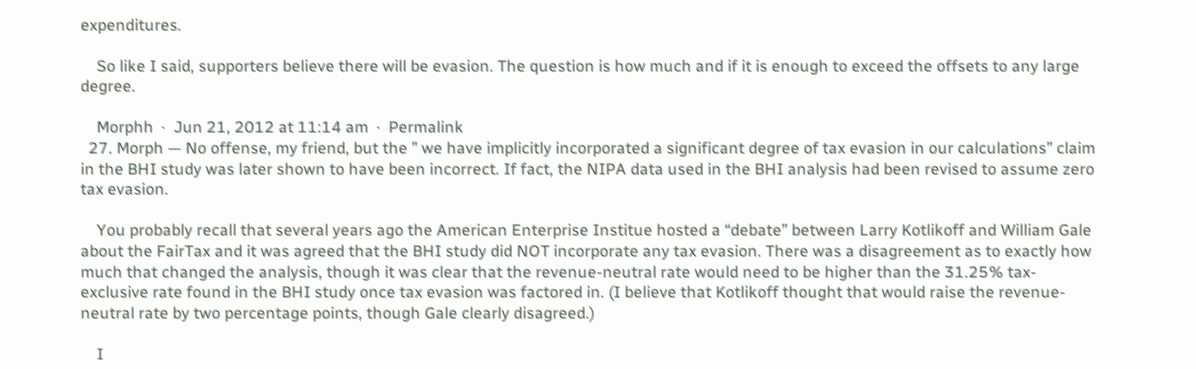expenditures.

    So like I said, supporters believe there will be evasion. The question is how much and if it is enough to exceed the offsets to any large degree.

    Morphh  ·  Jun 21, 2012 at 11:14 am  ·  Permalink
  27. Morph — No offense, my friend, but the ” we have implicitly incorporated a significant degree of tax evasion in our calculations” claim in the BHI study was later shown to have been incorrect. If fact, the NIPA data used in the BHI analysis had been revised to assume zero tax evasion.

    You probably recall that several years ago the American Enterprise Institue hosted a “debate” between Larry Kotlikoff and William Gale about the FairTax and it was agreed that the BHI study did NOT incorporate any tax evasion. There was a disagreement as to exactly how much that changed the analysis, though it was clear that the revenue-neutral rate would need to be higher than the 31.25% tax-exclusive rate found in the BHI study once tax evasion was factored in. (I believe that Kotlikoff thought that would raise the revenue-neutral rate by two percentage points, though Gale clearly disagreed.)

    I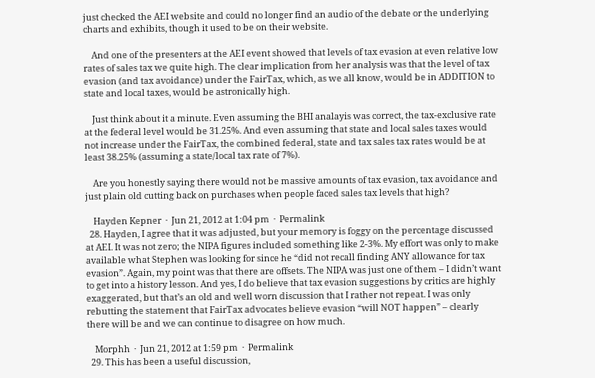just checked the AEI website and could no longer find an audio of the debate or the underlying charts and exhibits, though it used to be on their website.

    And one of the presenters at the AEI event showed that levels of tax evasion at even relative low rates of sales tax we quite high. The clear implication from her analysis was that the level of tax evasion (and tax avoidance) under the FairTax, which, as we all know, would be in ADDITION to state and local taxes, would be astronically high.

    Just think about it a minute. Even assuming the BHI analayis was correct, the tax-exclusive rate at the federal level would be 31.25%. And even assuming that state and local sales taxes would not increase under the FairTax, the combined federal, state and tax sales tax rates would be at least 38.25% (assuming a state/local tax rate of 7%).

    Are you honestly saying there would not be massive amounts of tax evasion, tax avoidance and just plain old cutting back on purchases when people faced sales tax levels that high?

    Hayden Kepner  ·  Jun 21, 2012 at 1:04 pm  ·  Permalink
  28. Hayden, I agree that it was adjusted, but your memory is foggy on the percentage discussed at AEI. It was not zero; the NIPA figures included something like 2-3%. My effort was only to make available what Stephen was looking for since he “did not recall finding ANY allowance for tax evasion”. Again, my point was that there are offsets. The NIPA was just one of them – I didn’t want to get into a history lesson. And yes, I do believe that tax evasion suggestions by critics are highly exaggerated, but that’s an old and well worn discussion that I rather not repeat. I was only rebutting the statement that FairTax advocates believe evasion “will NOT happen” – clearly there will be and we can continue to disagree on how much.

    Morphh  ·  Jun 21, 2012 at 1:59 pm  ·  Permalink
  29. This has been a useful discussion,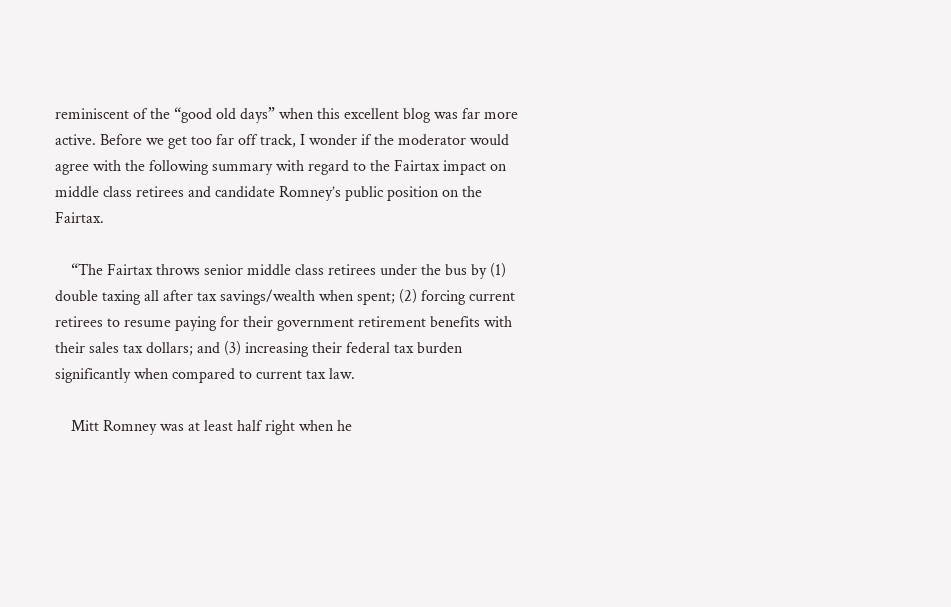reminiscent of the “good old days” when this excellent blog was far more active. Before we get too far off track, I wonder if the moderator would agree with the following summary with regard to the Fairtax impact on middle class retirees and candidate Romney’s public position on the Fairtax.

    “The Fairtax throws senior middle class retirees under the bus by (1) double taxing all after tax savings/wealth when spent; (2) forcing current retirees to resume paying for their government retirement benefits with their sales tax dollars; and (3) increasing their federal tax burden significantly when compared to current tax law.

    Mitt Romney was at least half right when he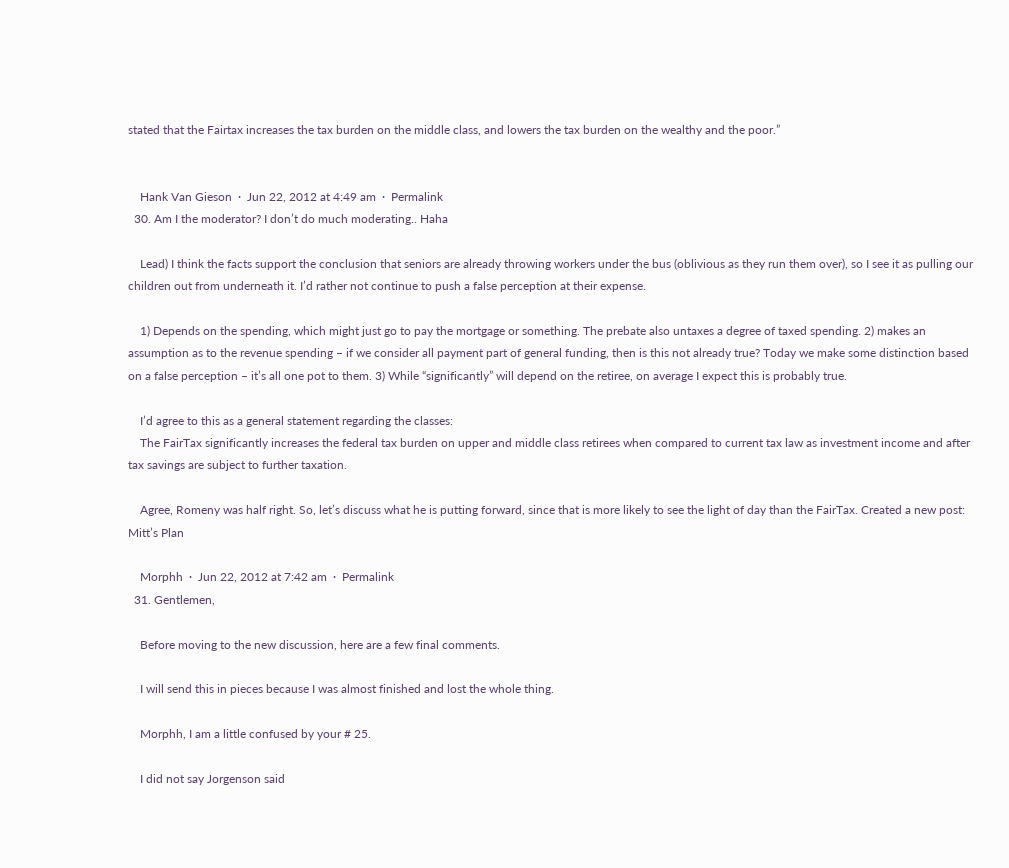stated that the Fairtax increases the tax burden on the middle class, and lowers the tax burden on the wealthy and the poor.”


    Hank Van Gieson  ·  Jun 22, 2012 at 4:49 am  ·  Permalink
  30. Am I the moderator? I don’t do much moderating.. Haha

    Lead) I think the facts support the conclusion that seniors are already throwing workers under the bus (oblivious as they run them over), so I see it as pulling our children out from underneath it. I’d rather not continue to push a false perception at their expense.

    1) Depends on the spending, which might just go to pay the mortgage or something. The prebate also untaxes a degree of taxed spending. 2) makes an assumption as to the revenue spending – if we consider all payment part of general funding, then is this not already true? Today we make some distinction based on a false perception – it’s all one pot to them. 3) While “significantly” will depend on the retiree, on average I expect this is probably true.

    I’d agree to this as a general statement regarding the classes:
    The FairTax significantly increases the federal tax burden on upper and middle class retirees when compared to current tax law as investment income and after tax savings are subject to further taxation.

    Agree, Romeny was half right. So, let’s discuss what he is putting forward, since that is more likely to see the light of day than the FairTax. Created a new post: Mitt’s Plan

    Morphh  ·  Jun 22, 2012 at 7:42 am  ·  Permalink
  31. Gentlemen,

    Before moving to the new discussion, here are a few final comments.

    I will send this in pieces because I was almost finished and lost the whole thing.

    Morphh, I am a little confused by your # 25.

    I did not say Jorgenson said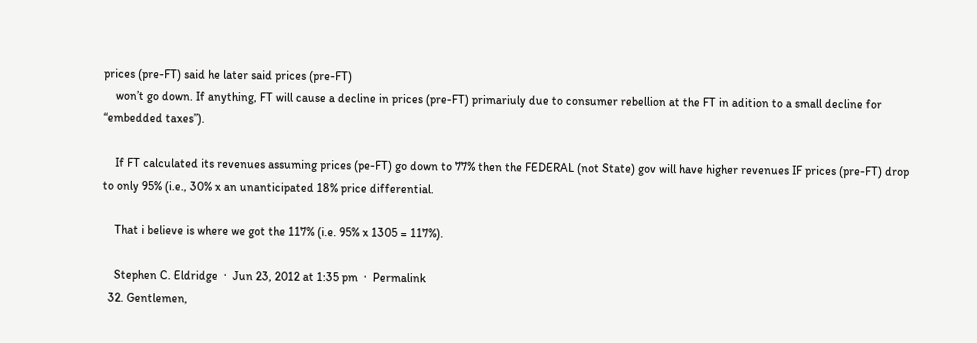prices (pre-FT) said he later said prices (pre-FT)
    won’t go down. If anything, FT will cause a decline in prices (pre-FT) primariuly due to consumer rebellion at the FT in adition to a small decline for “embedded taxes”).

    If FT calculated its revenues assuming prices (pe-FT) go down to 77% then the FEDERAL (not State) gov will have higher revenues IF prices (pre-FT) drop to only 95% (i.e., 30% x an unanticipated 18% price differential.

    That i believe is where we got the 117% (i.e. 95% x 1305 = 117%).

    Stephen C. Eldridge  ·  Jun 23, 2012 at 1:35 pm  ·  Permalink
  32. Gentlemen,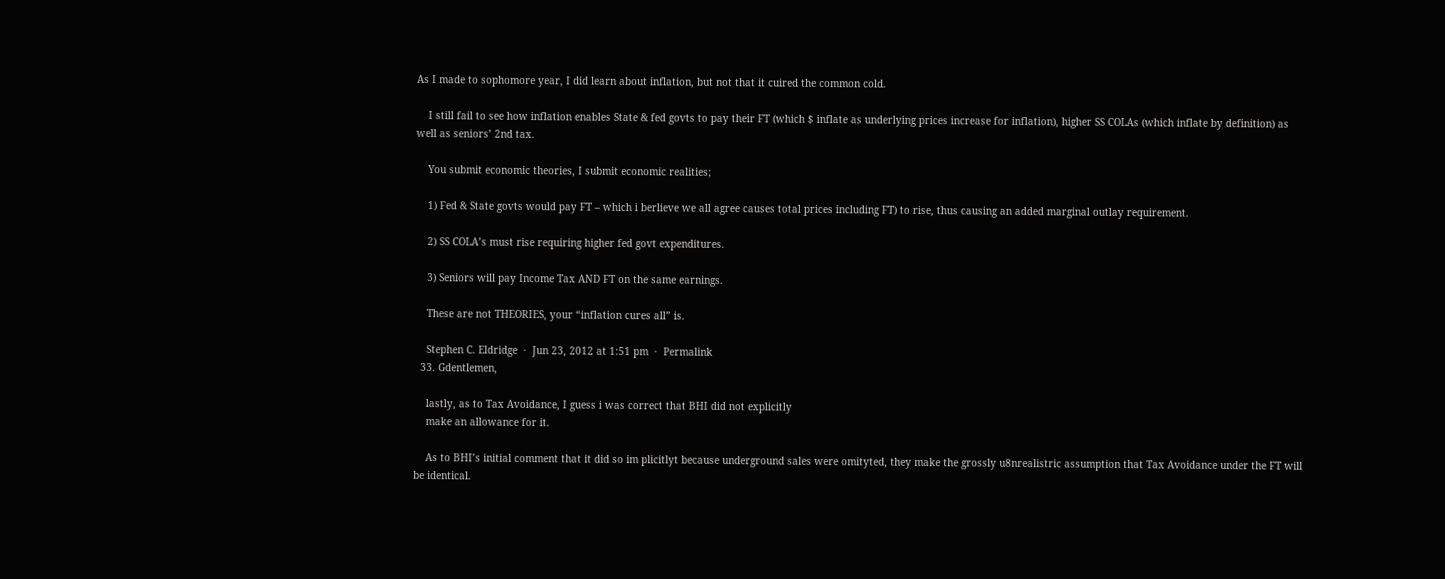As I made to sophomore year, I did learn about inflation, but not that it cuired the common cold.

    I still fail to see how inflation enables State & fed govts to pay their FT (which $ inflate as underlying prices increase for inflation), higher SS COLAs (which inflate by definition) as well as seniors’ 2nd tax.

    You submit economic theories, I submit economic realities;

    1) Fed & State govts would pay FT – which i berlieve we all agree causes total prices including FT) to rise, thus causing an added marginal outlay requirement.

    2) SS COLA’s must rise requiring higher fed govt expenditures.

    3) Seniors will pay Income Tax AND FT on the same earnings.

    These are not THEORIES, your “inflation cures all” is.

    Stephen C. Eldridge  ·  Jun 23, 2012 at 1:51 pm  ·  Permalink
  33. Gdentlemen,

    lastly, as to Tax Avoidance, I guess i was correct that BHI did not explicitly
    make an allowance for it.

    As to BHI’s initial comment that it did so im plicitlyt because underground sales were omityted, they make the grossly u8nrealistric assumption that Tax Avoidance under the FT will be identical.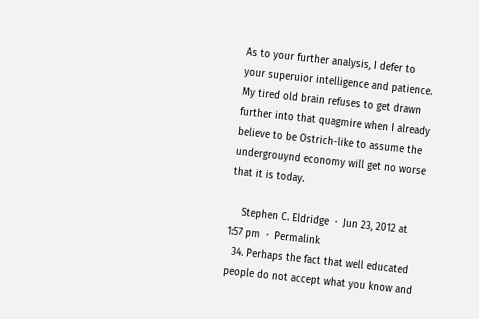As to your further analysis, I defer to your superuior intelligence and patience. My tired old brain refuses to get drawn further into that quagmire when I already believe to be Ostrich-like to assume the undergrouynd economy will get no worse that it is today.

    Stephen C. Eldridge  ·  Jun 23, 2012 at 1:57 pm  ·  Permalink
  34. Perhaps the fact that well educated people do not accept what you know and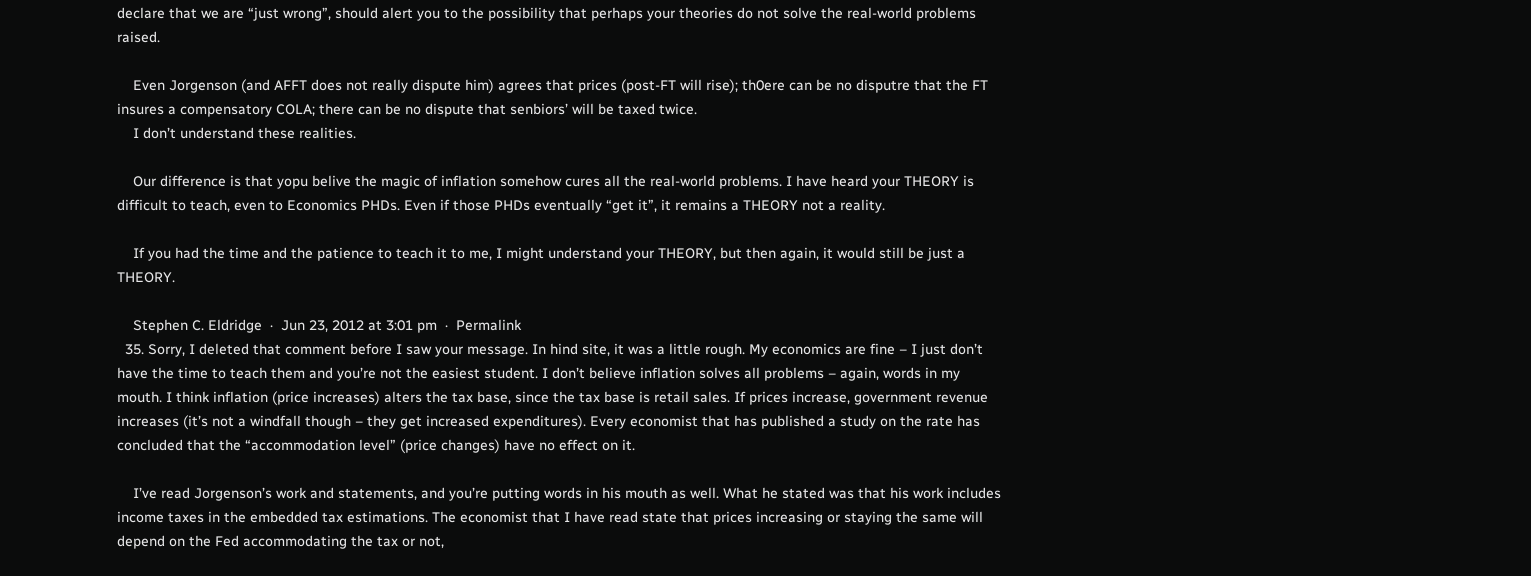declare that we are “just wrong”, should alert you to the possibility that perhaps your theories do not solve the real-world problems raised.

    Even Jorgenson (and AFFT does not really dispute him) agrees that prices (post-FT will rise); th0ere can be no disputre that the FT insures a compensatory COLA; there can be no dispute that senbiors’ will be taxed twice.
    I don’t understand these realities.

    Our difference is that yopu belive the magic of inflation somehow cures all the real-world problems. I have heard your THEORY is difficult to teach, even to Economics PHDs. Even if those PHDs eventually “get it”, it remains a THEORY not a reality.

    If you had the time and the patience to teach it to me, I might understand your THEORY, but then again, it would still be just a THEORY.

    Stephen C. Eldridge  ·  Jun 23, 2012 at 3:01 pm  ·  Permalink
  35. Sorry, I deleted that comment before I saw your message. In hind site, it was a little rough. My economics are fine – I just don’t have the time to teach them and you’re not the easiest student. I don’t believe inflation solves all problems – again, words in my mouth. I think inflation (price increases) alters the tax base, since the tax base is retail sales. If prices increase, government revenue increases (it’s not a windfall though – they get increased expenditures). Every economist that has published a study on the rate has concluded that the “accommodation level” (price changes) have no effect on it.

    I’ve read Jorgenson’s work and statements, and you’re putting words in his mouth as well. What he stated was that his work includes income taxes in the embedded tax estimations. The economist that I have read state that prices increasing or staying the same will depend on the Fed accommodating the tax or not,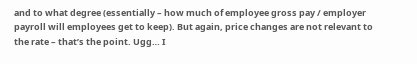and to what degree (essentially – how much of employee gross pay / employer payroll will employees get to keep). But again, price changes are not relevant to the rate – that’s the point. Ugg… I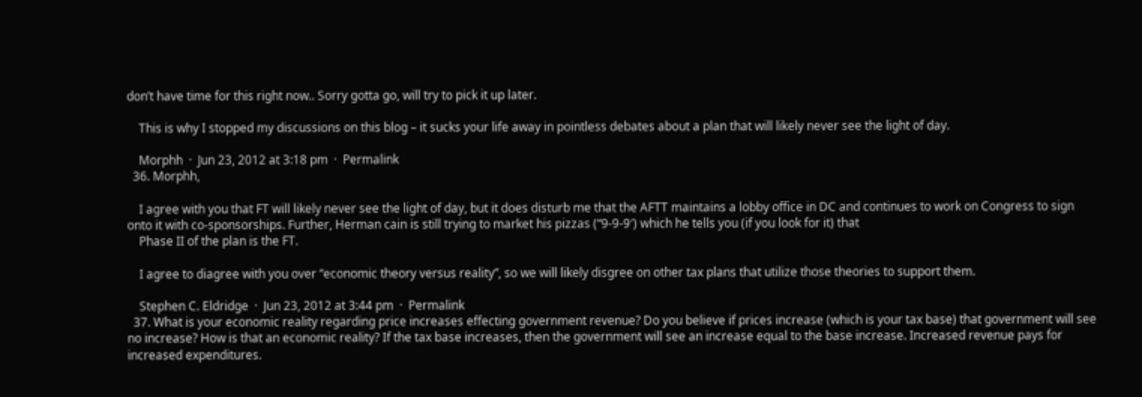don’t have time for this right now.. Sorry gotta go, will try to pick it up later.

    This is why I stopped my discussions on this blog – it sucks your life away in pointless debates about a plan that will likely never see the light of day.

    Morphh  ·  Jun 23, 2012 at 3:18 pm  ·  Permalink
  36. Morphh,

    I agree with you that FT will likely never see the light of day, but it does disturb me that the AFTT maintains a lobby office in DC and continues to work on Congress to sign onto it with co-sponsorships. Further, Herman cain is still trying to market his pizzas (“9-9-9′) which he tells you (if you look for it) that
    Phase II of the plan is the FT.

    I agree to diagree with you over “economic theory versus reality”, so we will likely disgree on other tax plans that utilize those theories to support them.

    Stephen C. Eldridge  ·  Jun 23, 2012 at 3:44 pm  ·  Permalink
  37. What is your economic reality regarding price increases effecting government revenue? Do you believe if prices increase (which is your tax base) that government will see no increase? How is that an economic reality? If the tax base increases, then the government will see an increase equal to the base increase. Increased revenue pays for increased expenditures.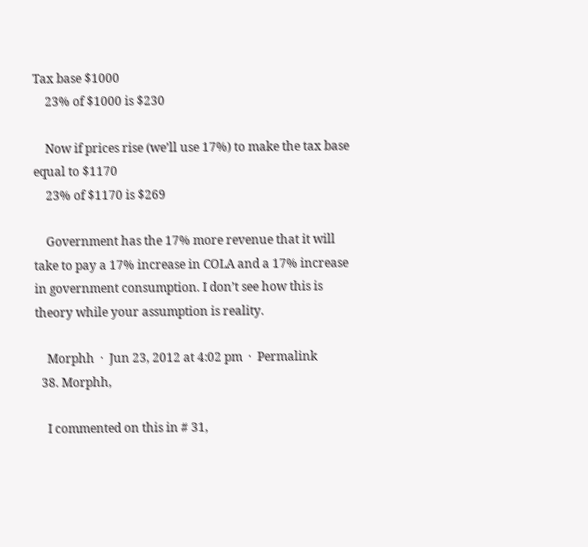Tax base $1000
    23% of $1000 is $230

    Now if prices rise (we’ll use 17%) to make the tax base equal to $1170
    23% of $1170 is $269

    Government has the 17% more revenue that it will take to pay a 17% increase in COLA and a 17% increase in government consumption. I don’t see how this is theory while your assumption is reality.

    Morphh  ·  Jun 23, 2012 at 4:02 pm  ·  Permalink
  38. Morphh,

    I commented on this in # 31,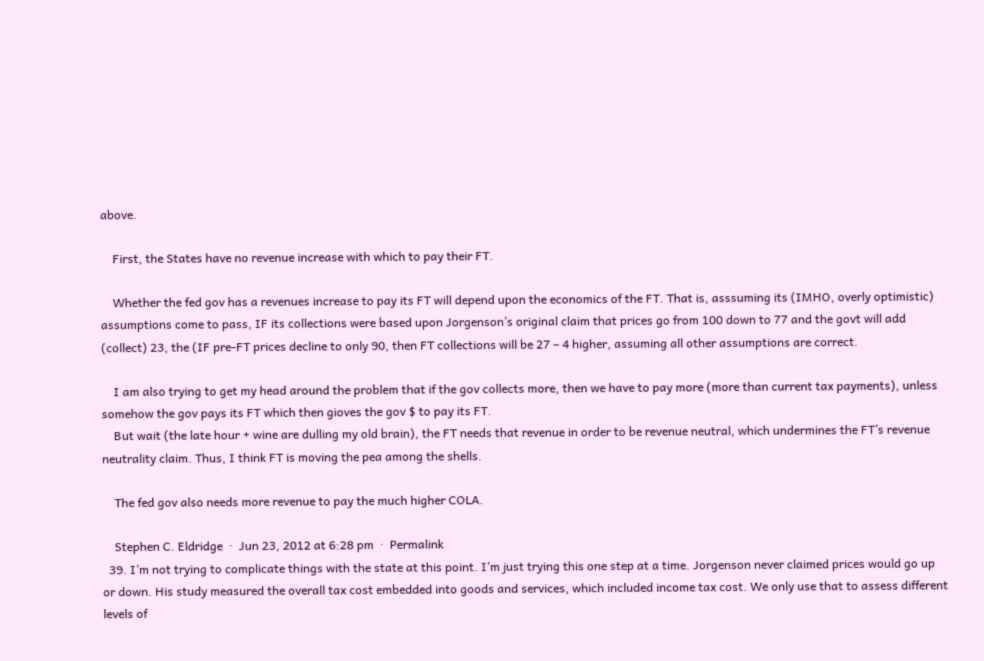above.

    First, the States have no revenue increase with which to pay their FT.

    Whether the fed gov has a revenues increase to pay its FT will depend upon the economics of the FT. That is, asssuming its (IMHO, overly optimistic) assumptions come to pass, IF its collections were based upon Jorgenson’s original claim that prices go from 100 down to 77 and the govt will add (collect) 23, the (IF pre-FT prices decline to only 90, then FT collections will be 27 – 4 higher, assuming all other assumptions are correct.

    I am also trying to get my head around the problem that if the gov collects more, then we have to pay more (more than current tax payments), unless somehow the gov pays its FT which then gioves the gov $ to pay its FT.
    But wait (the late hour + wine are dulling my old brain), the FT needs that revenue in order to be revenue neutral, which undermines the FT’s revenue neutrality claim. Thus, I think FT is moving the pea among the shells.

    The fed gov also needs more revenue to pay the much higher COLA.

    Stephen C. Eldridge  ·  Jun 23, 2012 at 6:28 pm  ·  Permalink
  39. I’m not trying to complicate things with the state at this point. I’m just trying this one step at a time. Jorgenson never claimed prices would go up or down. His study measured the overall tax cost embedded into goods and services, which included income tax cost. We only use that to assess different levels of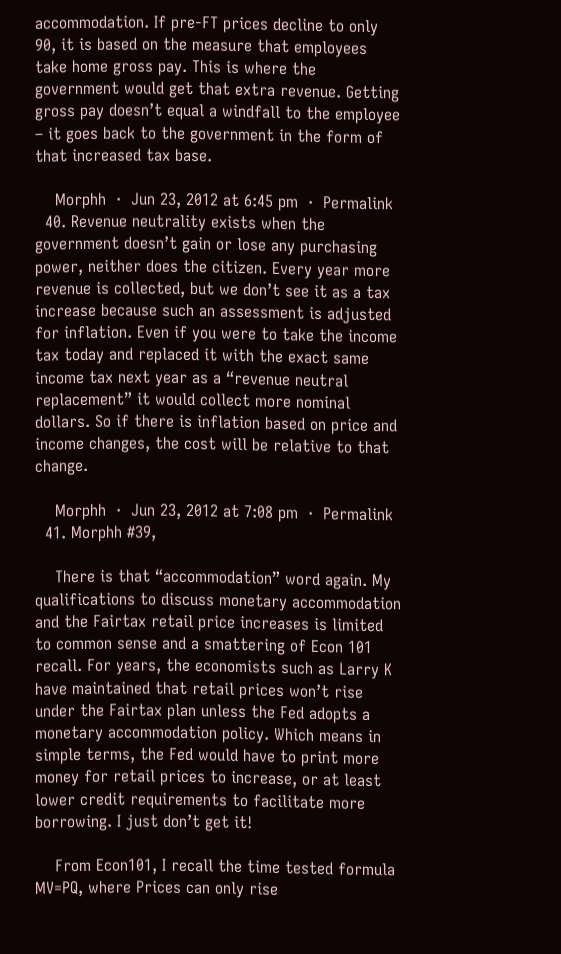accommodation. If pre-FT prices decline to only 90, it is based on the measure that employees take home gross pay. This is where the government would get that extra revenue. Getting gross pay doesn’t equal a windfall to the employee – it goes back to the government in the form of that increased tax base.

    Morphh  ·  Jun 23, 2012 at 6:45 pm  ·  Permalink
  40. Revenue neutrality exists when the government doesn’t gain or lose any purchasing power, neither does the citizen. Every year more revenue is collected, but we don’t see it as a tax increase because such an assessment is adjusted for inflation. Even if you were to take the income tax today and replaced it with the exact same income tax next year as a “revenue neutral replacement” it would collect more nominal dollars. So if there is inflation based on price and income changes, the cost will be relative to that change.

    Morphh  ·  Jun 23, 2012 at 7:08 pm  ·  Permalink
  41. Morphh #39,

    There is that “accommodation” word again. My qualifications to discuss monetary accommodation and the Fairtax retail price increases is limited to common sense and a smattering of Econ 101 recall. For years, the economists such as Larry K have maintained that retail prices won’t rise under the Fairtax plan unless the Fed adopts a monetary accommodation policy. Which means in simple terms, the Fed would have to print more money for retail prices to increase, or at least lower credit requirements to facilitate more borrowing. I just don’t get it!

    From Econ101, I recall the time tested formula MV=PQ, where Prices can only rise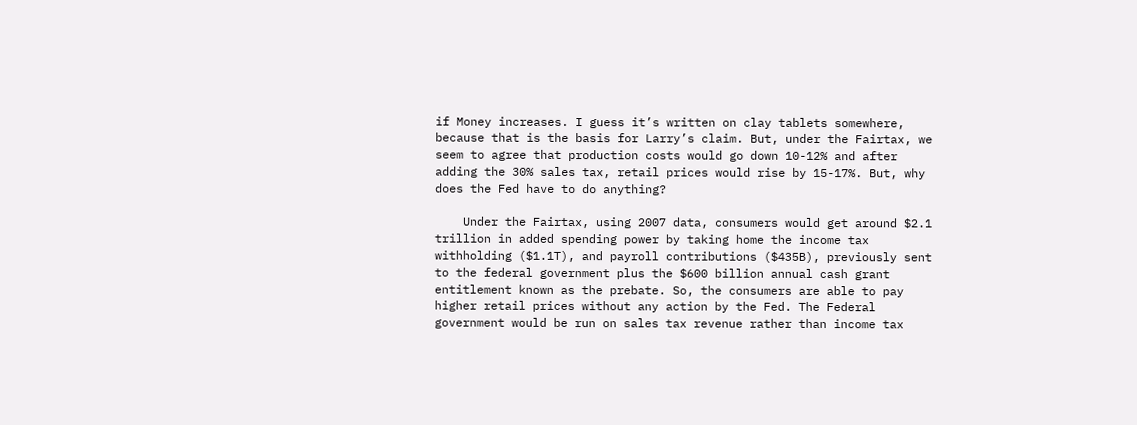if Money increases. I guess it’s written on clay tablets somewhere, because that is the basis for Larry’s claim. But, under the Fairtax, we seem to agree that production costs would go down 10-12% and after adding the 30% sales tax, retail prices would rise by 15-17%. But, why does the Fed have to do anything?

    Under the Fairtax, using 2007 data, consumers would get around $2.1 trillion in added spending power by taking home the income tax withholding ($1.1T), and payroll contributions ($435B), previously sent to the federal government plus the $600 billion annual cash grant entitlement known as the prebate. So, the consumers are able to pay higher retail prices without any action by the Fed. The Federal government would be run on sales tax revenue rather than income tax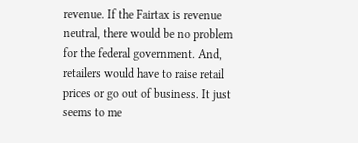revenue. If the Fairtax is revenue neutral, there would be no problem for the federal government. And, retailers would have to raise retail prices or go out of business. It just seems to me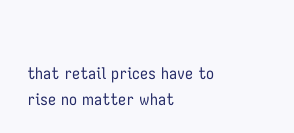that retail prices have to rise no matter what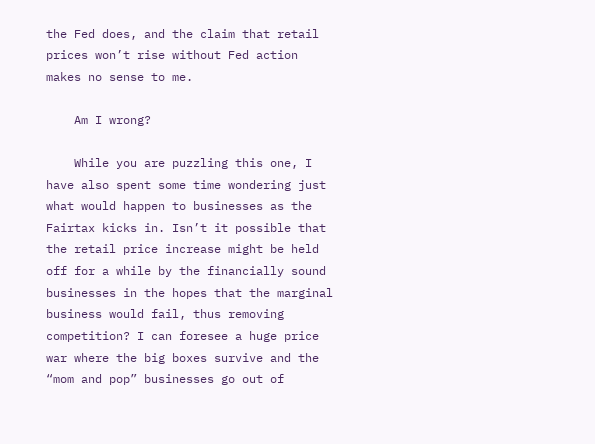the Fed does, and the claim that retail prices won’t rise without Fed action makes no sense to me.

    Am I wrong?

    While you are puzzling this one, I have also spent some time wondering just what would happen to businesses as the Fairtax kicks in. Isn’t it possible that the retail price increase might be held off for a while by the financially sound businesses in the hopes that the marginal business would fail, thus removing competition? I can foresee a huge price war where the big boxes survive and the “mom and pop” businesses go out of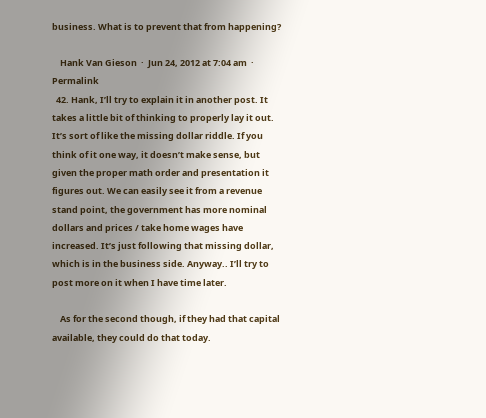business. What is to prevent that from happening?

    Hank Van Gieson  ·  Jun 24, 2012 at 7:04 am  ·  Permalink
  42. Hank, I’ll try to explain it in another post. It takes a little bit of thinking to properly lay it out. It’s sort of like the missing dollar riddle. If you think of it one way, it doesn’t make sense, but given the proper math order and presentation it figures out. We can easily see it from a revenue stand point, the government has more nominal dollars and prices / take home wages have increased. It’s just following that missing dollar, which is in the business side. Anyway.. I’ll try to post more on it when I have time later.

    As for the second though, if they had that capital available, they could do that today.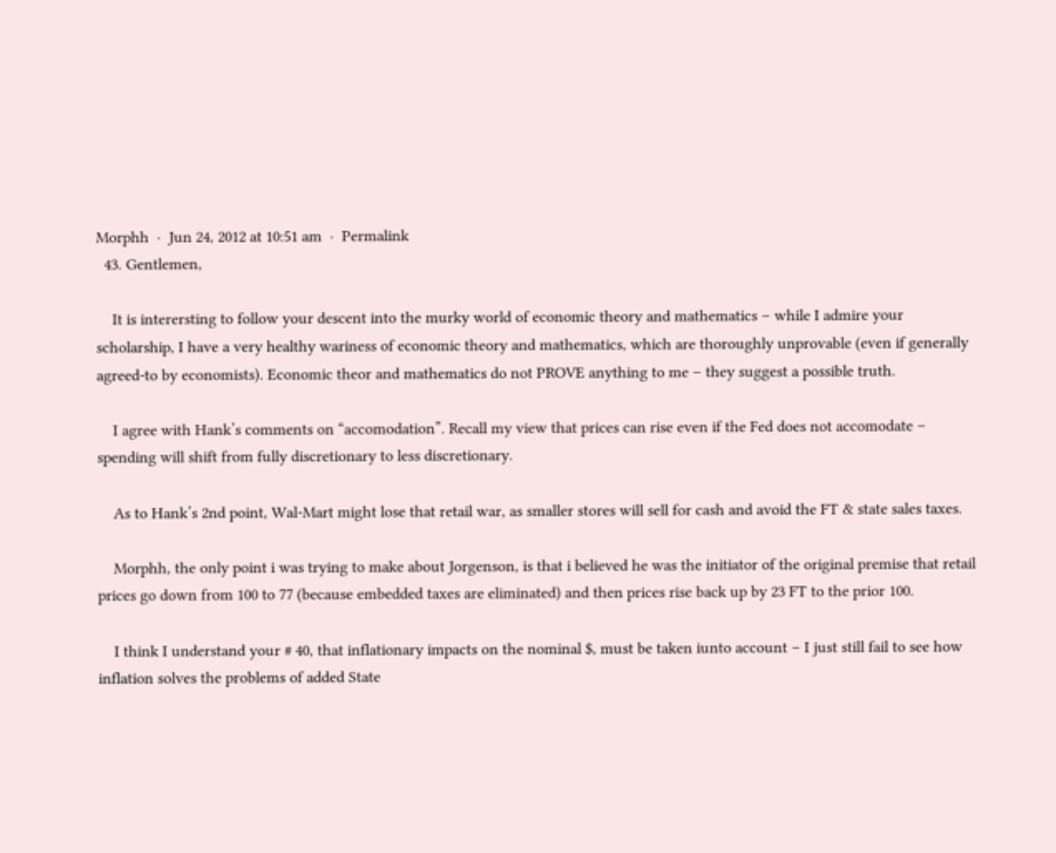Morphh  ·  Jun 24, 2012 at 10:51 am  ·  Permalink
  43. Gentlemen,

    It is interersting to follow your descent into the murky world of economic theory and mathematics – while I admire your scholarship, I have a very healthy wariness of economic theory and mathematics, which are thoroughly unprovable (even if generally agreed-to by economists). Economic theor and mathematics do not PROVE anything to me – they suggest a possible truth.

    I agree with Hank’s comments on “accomodation”. Recall my view that prices can rise even if the Fed does not accomodate – spending will shift from fully discretionary to less discretionary.

    As to Hank’s 2nd point, Wal-Mart might lose that retail war, as smaller stores will sell for cash and avoid the FT & state sales taxes.

    Morphh, the only point i was trying to make about Jorgenson, is that i believed he was the initiator of the original premise that retail prices go down from 100 to 77 (because embedded taxes are eliminated) and then prices rise back up by 23 FT to the prior 100.

    I think I understand your # 40, that inflationary impacts on the nominal $, must be taken iunto account – I just still fail to see how inflation solves the problems of added State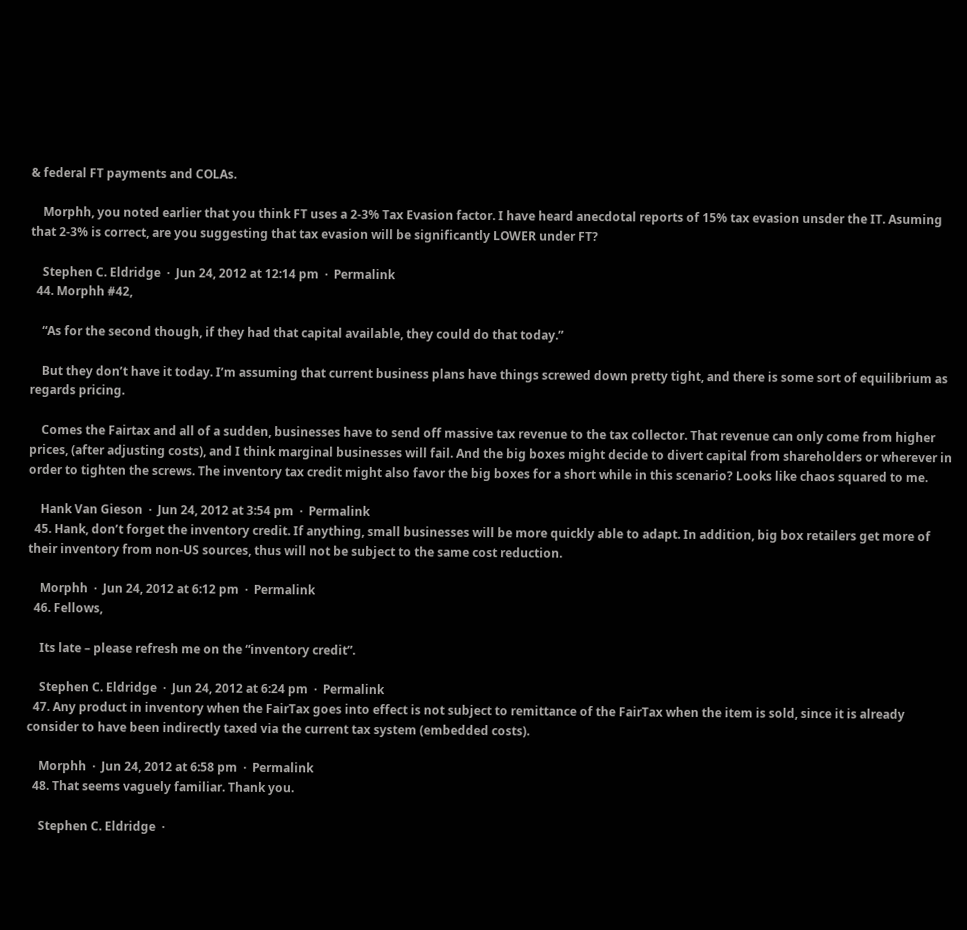& federal FT payments and COLAs.

    Morphh, you noted earlier that you think FT uses a 2-3% Tax Evasion factor. I have heard anecdotal reports of 15% tax evasion unsder the IT. Asuming that 2-3% is correct, are you suggesting that tax evasion will be significantly LOWER under FT?

    Stephen C. Eldridge  ·  Jun 24, 2012 at 12:14 pm  ·  Permalink
  44. Morphh #42,

    “As for the second though, if they had that capital available, they could do that today.”

    But they don’t have it today. I’m assuming that current business plans have things screwed down pretty tight, and there is some sort of equilibrium as regards pricing.

    Comes the Fairtax and all of a sudden, businesses have to send off massive tax revenue to the tax collector. That revenue can only come from higher prices, (after adjusting costs), and I think marginal businesses will fail. And the big boxes might decide to divert capital from shareholders or wherever in order to tighten the screws. The inventory tax credit might also favor the big boxes for a short while in this scenario? Looks like chaos squared to me.

    Hank Van Gieson  ·  Jun 24, 2012 at 3:54 pm  ·  Permalink
  45. Hank, don’t forget the inventory credit. If anything, small businesses will be more quickly able to adapt. In addition, big box retailers get more of their inventory from non-US sources, thus will not be subject to the same cost reduction.

    Morphh  ·  Jun 24, 2012 at 6:12 pm  ·  Permalink
  46. Fellows,

    Its late – please refresh me on the “inventory credit”.

    Stephen C. Eldridge  ·  Jun 24, 2012 at 6:24 pm  ·  Permalink
  47. Any product in inventory when the FairTax goes into effect is not subject to remittance of the FairTax when the item is sold, since it is already consider to have been indirectly taxed via the current tax system (embedded costs).

    Morphh  ·  Jun 24, 2012 at 6:58 pm  ·  Permalink
  48. That seems vaguely familiar. Thank you.

    Stephen C. Eldridge  ·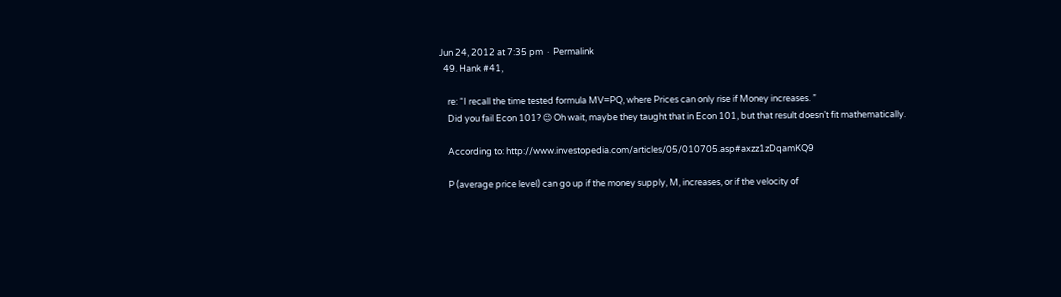Jun 24, 2012 at 7:35 pm  ·  Permalink
  49. Hank #41,

    re: “I recall the time tested formula MV=PQ, where Prices can only rise if Money increases. ”
    Did you fail Econ 101? 😉 Oh wait, maybe they taught that in Econ 101, but that result doesn’t fit mathematically.

    According to: http://www.investopedia.com/articles/05/010705.asp#axzz1zDqamKQ9

    P (average price level) can go up if the money supply, M, increases, or if the velocity of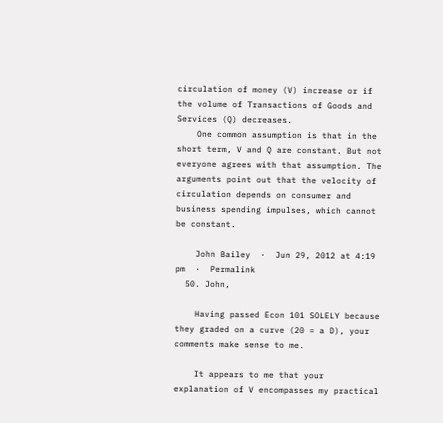circulation of money (V) increase or if the volume of Transactions of Goods and Services (Q) decreases.
    One common assumption is that in the short term, V and Q are constant. But not everyone agrees with that assumption. The arguments point out that the velocity of circulation depends on consumer and business spending impulses, which cannot be constant.

    John Bailey  ·  Jun 29, 2012 at 4:19 pm  ·  Permalink
  50. John,

    Having passed Econ 101 SOLELY because they graded on a curve (20 = a D), your comments make sense to me.

    It appears to me that your explanation of V encompasses my practical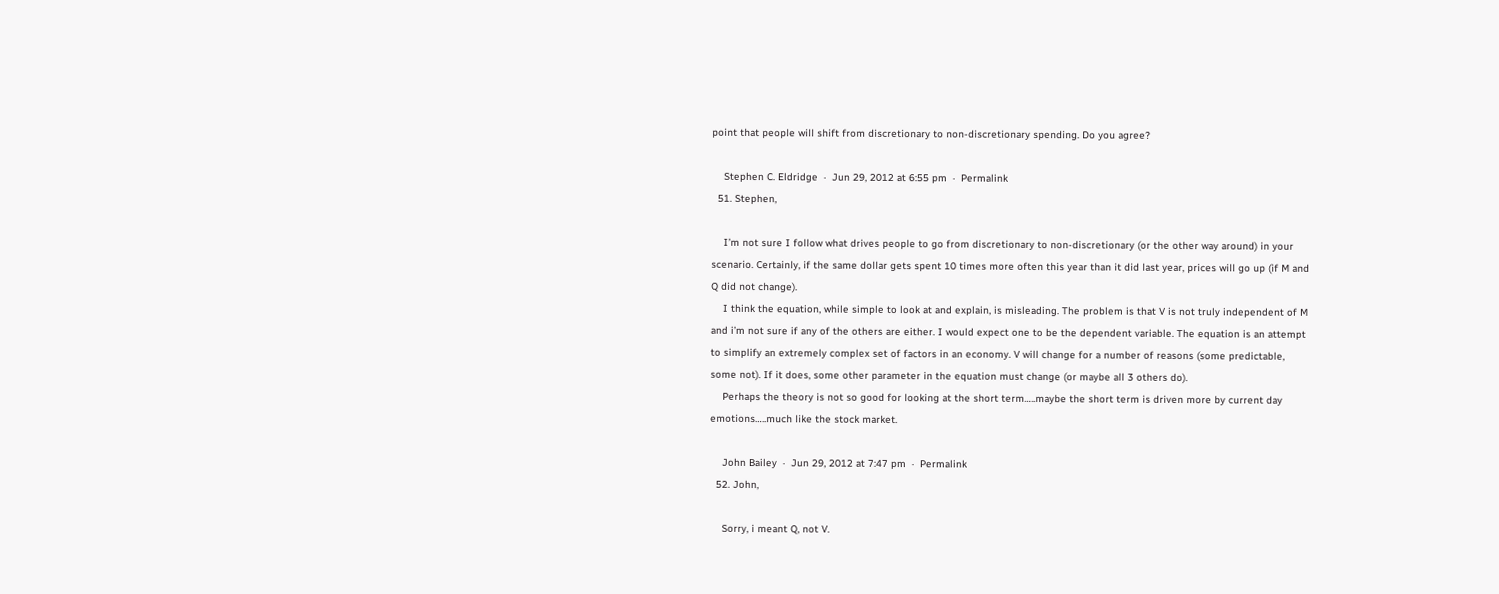point that people will shift from discretionary to non-discretionary spending. Do you agree?

    Stephen C. Eldridge  ·  Jun 29, 2012 at 6:55 pm  ·  Permalink
  51. Stephen,

    I’m not sure I follow what drives people to go from discretionary to non-discretionary (or the other way around) in your scenario. Certainly, if the same dollar gets spent 10 times more often this year than it did last year, prices will go up (if M and Q did not change).
    I think the equation, while simple to look at and explain, is misleading. The problem is that V is not truly independent of M and i’m not sure if any of the others are either. I would expect one to be the dependent variable. The equation is an attempt to simplify an extremely complex set of factors in an economy. V will change for a number of reasons (some predictable, some not). If it does, some other parameter in the equation must change (or maybe all 3 others do).
    Perhaps the theory is not so good for looking at the short term…..maybe the short term is driven more by current day emotions…..much like the stock market.

    John Bailey  ·  Jun 29, 2012 at 7:47 pm  ·  Permalink
  52. John,

    Sorry, i meant Q, not V.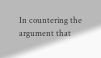In countering the argument that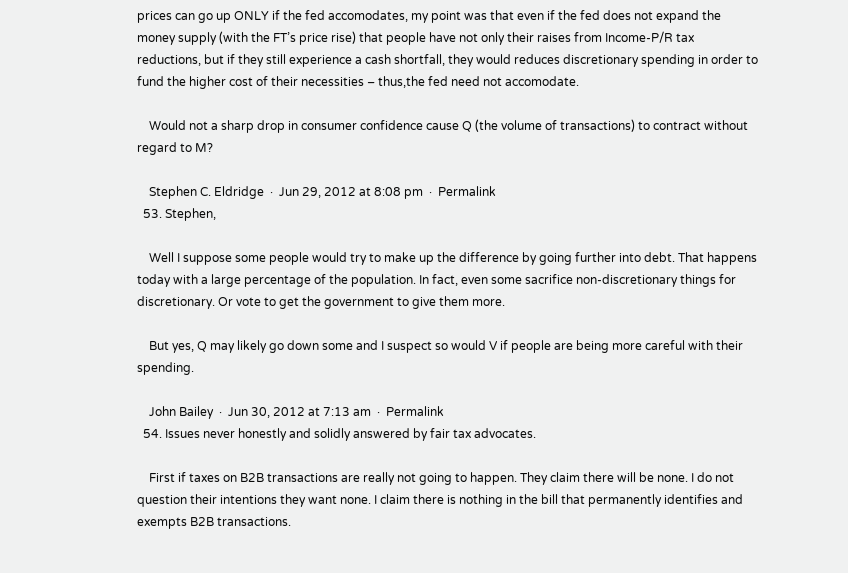prices can go up ONLY if the fed accomodates, my point was that even if the fed does not expand the money supply (with the FT’s price rise) that people have not only their raises from Income-P/R tax reductions, but if they still experience a cash shortfall, they would reduces discretionary spending in order to fund the higher cost of their necessities – thus,the fed need not accomodate.

    Would not a sharp drop in consumer confidence cause Q (the volume of transactions) to contract without regard to M?

    Stephen C. Eldridge  ·  Jun 29, 2012 at 8:08 pm  ·  Permalink
  53. Stephen,

    Well I suppose some people would try to make up the difference by going further into debt. That happens today with a large percentage of the population. In fact, even some sacrifice non-discretionary things for discretionary. Or vote to get the government to give them more.

    But yes, Q may likely go down some and I suspect so would V if people are being more careful with their spending.

    John Bailey  ·  Jun 30, 2012 at 7:13 am  ·  Permalink
  54. Issues never honestly and solidly answered by fair tax advocates.

    First if taxes on B2B transactions are really not going to happen. They claim there will be none. I do not question their intentions they want none. I claim there is nothing in the bill that permanently identifies and exempts B2B transactions.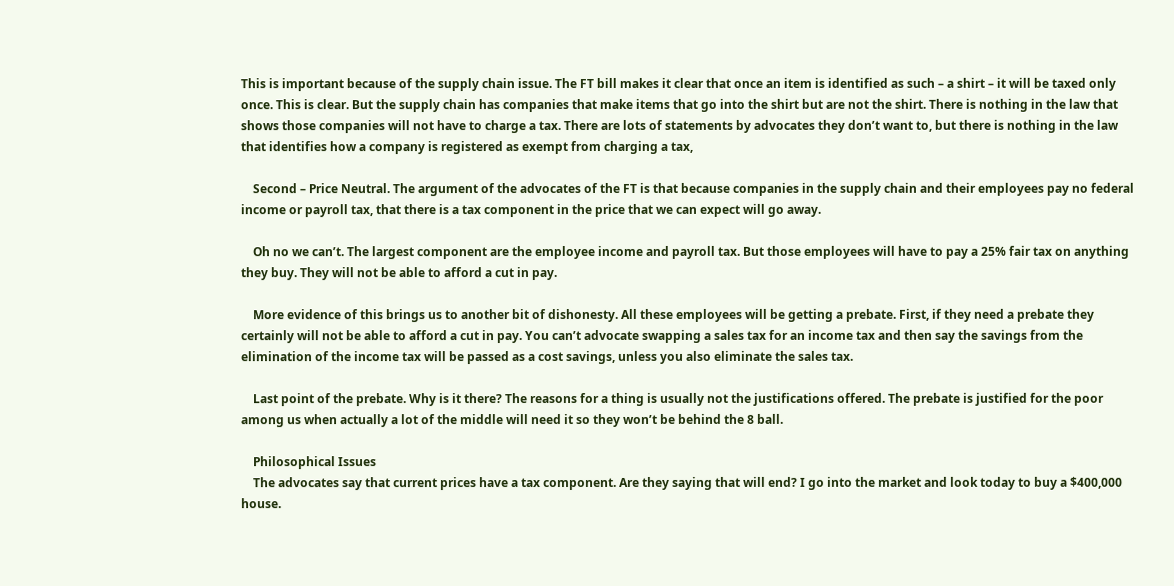This is important because of the supply chain issue. The FT bill makes it clear that once an item is identified as such – a shirt – it will be taxed only once. This is clear. But the supply chain has companies that make items that go into the shirt but are not the shirt. There is nothing in the law that shows those companies will not have to charge a tax. There are lots of statements by advocates they don’t want to, but there is nothing in the law that identifies how a company is registered as exempt from charging a tax,

    Second – Price Neutral. The argument of the advocates of the FT is that because companies in the supply chain and their employees pay no federal income or payroll tax, that there is a tax component in the price that we can expect will go away.

    Oh no we can’t. The largest component are the employee income and payroll tax. But those employees will have to pay a 25% fair tax on anything they buy. They will not be able to afford a cut in pay.

    More evidence of this brings us to another bit of dishonesty. All these employees will be getting a prebate. First, if they need a prebate they certainly will not be able to afford a cut in pay. You can’t advocate swapping a sales tax for an income tax and then say the savings from the elimination of the income tax will be passed as a cost savings, unless you also eliminate the sales tax.

    Last point of the prebate. Why is it there? The reasons for a thing is usually not the justifications offered. The prebate is justified for the poor among us when actually a lot of the middle will need it so they won’t be behind the 8 ball.

    Philosophical Issues
    The advocates say that current prices have a tax component. Are they saying that will end? I go into the market and look today to buy a $400,000 house.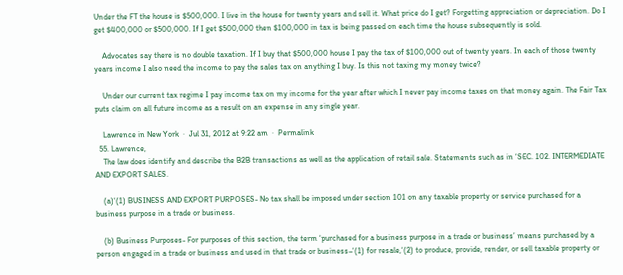Under the FT the house is $500,000. I live in the house for twenty years and sell it. What price do I get? Forgetting appreciation or depreciation. Do I get $400,000 or $500,000. If I get $500,000 then $100,000 in tax is being passed on each time the house subsequently is sold.

    Advocates say there is no double taxation. If I buy that $500,000 house I pay the tax of $100,000 out of twenty years. In each of those twenty years income I also need the income to pay the sales tax on anything I buy. Is this not taxing my money twice?

    Under our current tax regime I pay income tax on my income for the year after which I never pay income taxes on that money again. The Fair Tax puts claim on all future income as a result on an expense in any single year.

    Lawrence in New York  ·  Jul 31, 2012 at 9:22 am  ·  Permalink
  55. Lawrence,
    The law does identify and describe the B2B transactions as well as the application of retail sale. Statements such as in ‘SEC. 102. INTERMEDIATE AND EXPORT SALES.

    (a)‘(1) BUSINESS AND EXPORT PURPOSES- No tax shall be imposed under section 101 on any taxable property or service purchased for a business purpose in a trade or business.

    (b) Business Purposes- For purposes of this section, the term ‘purchased for a business purpose in a trade or business’ means purchased by a person engaged in a trade or business and used in that trade or business–‘(1) for resale,‘(2) to produce, provide, render, or sell taxable property or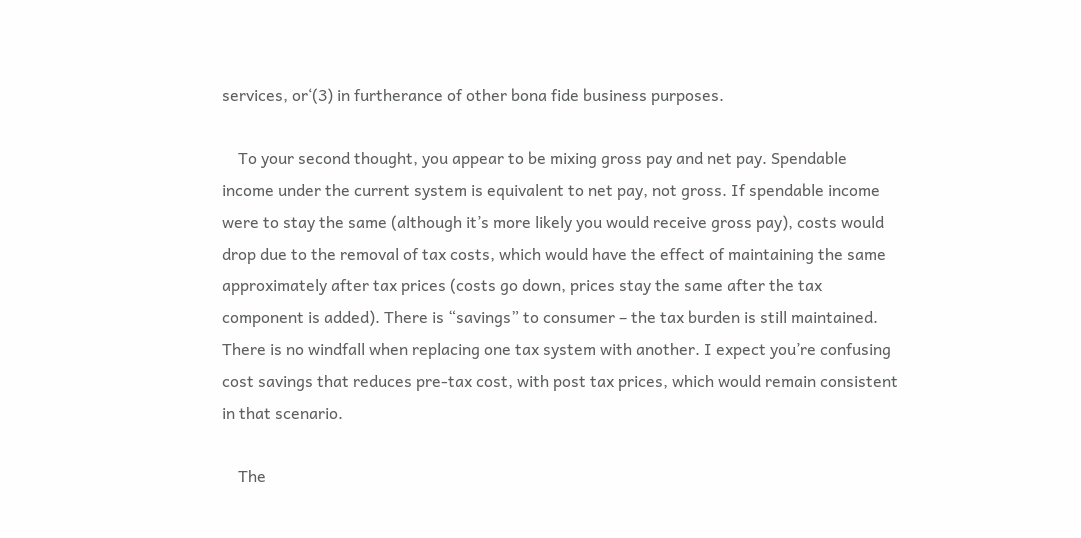services, or‘(3) in furtherance of other bona fide business purposes.

    To your second thought, you appear to be mixing gross pay and net pay. Spendable income under the current system is equivalent to net pay, not gross. If spendable income were to stay the same (although it’s more likely you would receive gross pay), costs would drop due to the removal of tax costs, which would have the effect of maintaining the same approximately after tax prices (costs go down, prices stay the same after the tax component is added). There is “savings” to consumer – the tax burden is still maintained. There is no windfall when replacing one tax system with another. I expect you’re confusing cost savings that reduces pre-tax cost, with post tax prices, which would remain consistent in that scenario.

    The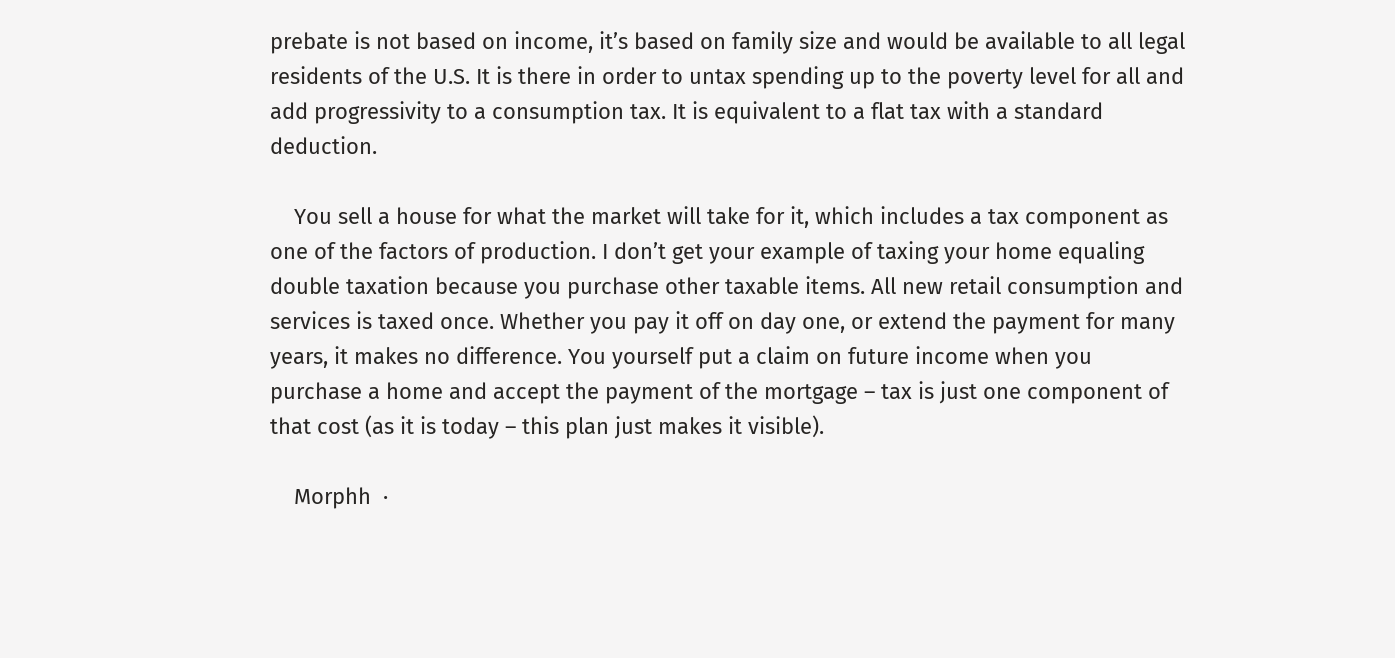prebate is not based on income, it’s based on family size and would be available to all legal residents of the U.S. It is there in order to untax spending up to the poverty level for all and add progressivity to a consumption tax. It is equivalent to a flat tax with a standard deduction.

    You sell a house for what the market will take for it, which includes a tax component as one of the factors of production. I don’t get your example of taxing your home equaling double taxation because you purchase other taxable items. All new retail consumption and services is taxed once. Whether you pay it off on day one, or extend the payment for many years, it makes no difference. You yourself put a claim on future income when you purchase a home and accept the payment of the mortgage – tax is just one component of that cost (as it is today – this plan just makes it visible).

    Morphh  ·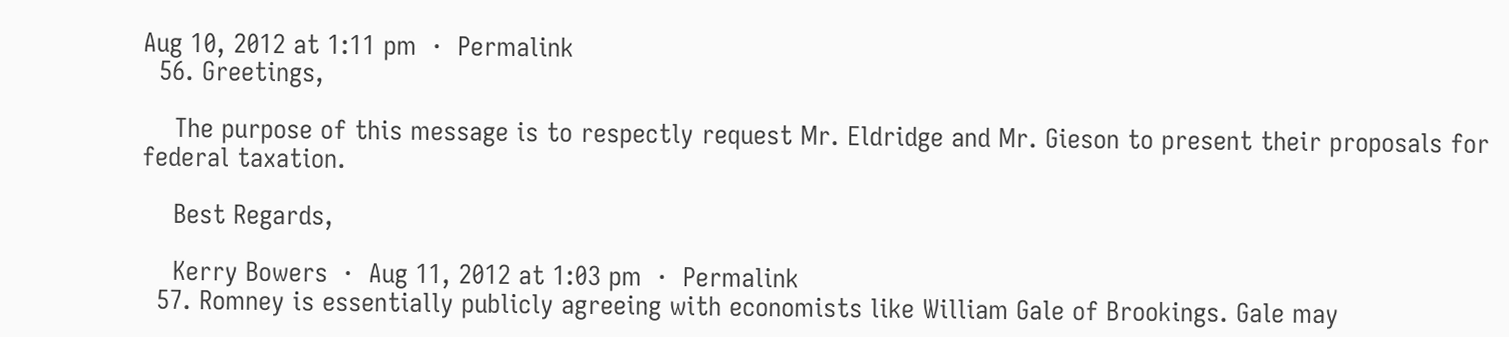Aug 10, 2012 at 1:11 pm  ·  Permalink
  56. Greetings,

    The purpose of this message is to respectly request Mr. Eldridge and Mr. Gieson to present their proposals for federal taxation.

    Best Regards,

    Kerry Bowers  ·  Aug 11, 2012 at 1:03 pm  ·  Permalink
  57. Romney is essentially publicly agreeing with economists like William Gale of Brookings. Gale may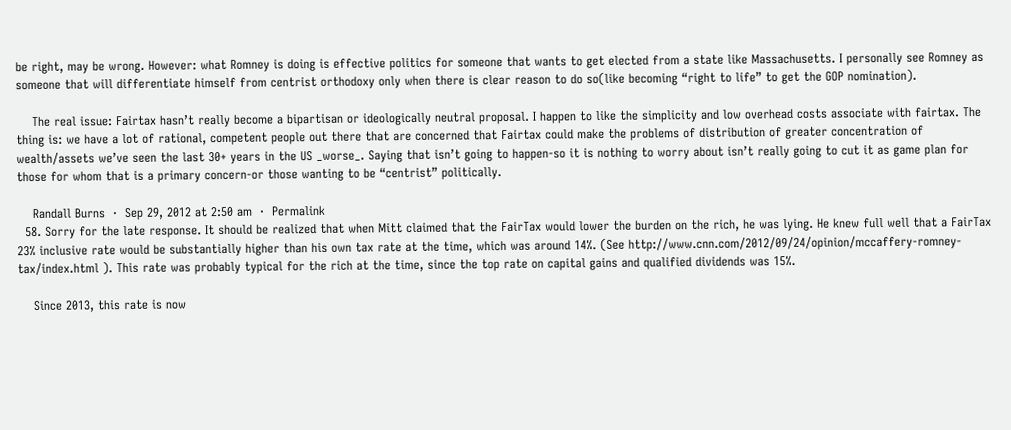be right, may be wrong. However: what Romney is doing is effective politics for someone that wants to get elected from a state like Massachusetts. I personally see Romney as someone that will differentiate himself from centrist orthodoxy only when there is clear reason to do so(like becoming “right to life” to get the GOP nomination).

    The real issue: Fairtax hasn’t really become a bipartisan or ideologically neutral proposal. I happen to like the simplicity and low overhead costs associate with fairtax. The thing is: we have a lot of rational, competent people out there that are concerned that Fairtax could make the problems of distribution of greater concentration of wealth/assets we’ve seen the last 30+ years in the US _worse_. Saying that isn’t going to happen-so it is nothing to worry about isn’t really going to cut it as game plan for those for whom that is a primary concern-or those wanting to be “centrist” politically.

    Randall Burns  ·  Sep 29, 2012 at 2:50 am  ·  Permalink
  58. Sorry for the late response. It should be realized that when Mitt claimed that the FairTax would lower the burden on the rich, he was lying. He knew full well that a FairTax 23% inclusive rate would be substantially higher than his own tax rate at the time, which was around 14%. (See http://www.cnn.com/2012/09/24/opinion/mccaffery-romney-tax/index.html ). This rate was probably typical for the rich at the time, since the top rate on capital gains and qualified dividends was 15%.

    Since 2013, this rate is now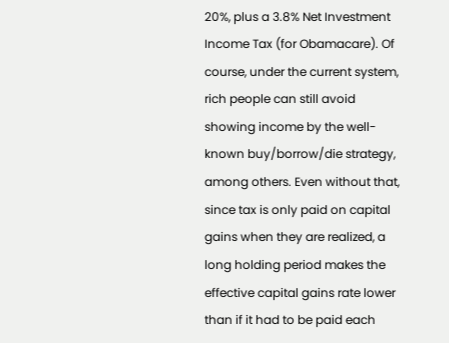20%, plus a 3.8% Net Investment Income Tax (for Obamacare). Of course, under the current system, rich people can still avoid showing income by the well-known buy/borrow/die strategy, among others. Even without that, since tax is only paid on capital gains when they are realized, a long holding period makes the effective capital gains rate lower than if it had to be paid each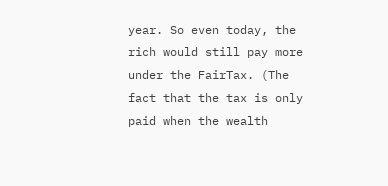year. So even today, the rich would still pay more under the FairTax. (The fact that the tax is only paid when the wealth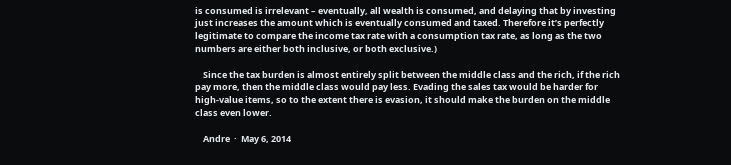is consumed is irrelevant – eventually, all wealth is consumed, and delaying that by investing just increases the amount which is eventually consumed and taxed. Therefore it’s perfectly legitimate to compare the income tax rate with a consumption tax rate, as long as the two numbers are either both inclusive, or both exclusive.)

    Since the tax burden is almost entirely split between the middle class and the rich, if the rich pay more, then the middle class would pay less. Evading the sales tax would be harder for high-value items, so to the extent there is evasion, it should make the burden on the middle class even lower.

    Andre  ·  May 6, 2014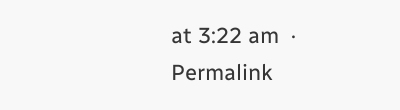at 3:22 am  ·  Permalink